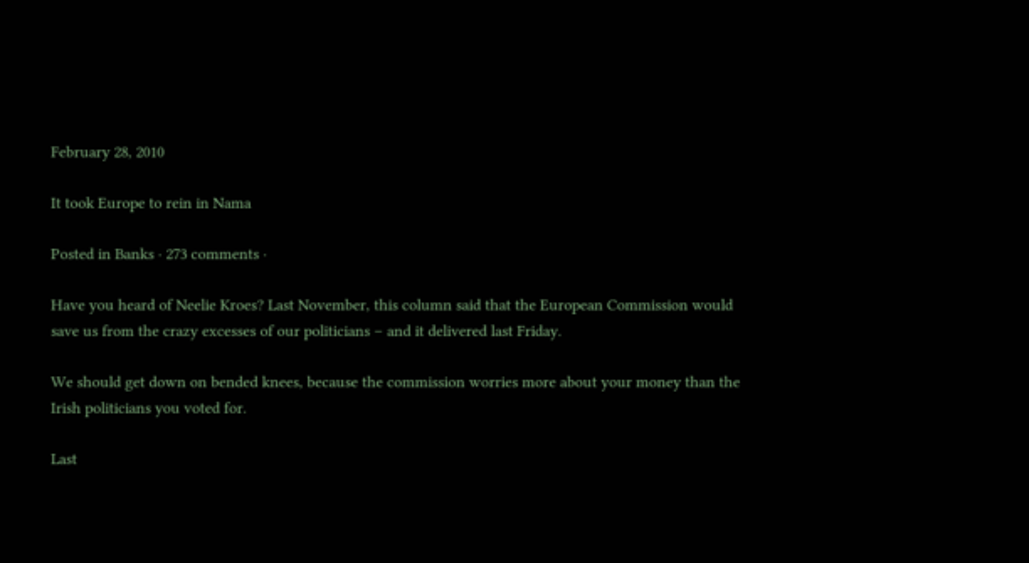February 28, 2010

It took Europe to rein in Nama

Posted in Banks · 273 comments ·

Have you heard of Neelie Kroes? Last November, this column said that the European Commission would save us from the crazy excesses of our politicians – and it delivered last Friday.

We should get down on bended knees, because the commission worries more about your money than the Irish politicians you voted for.

Last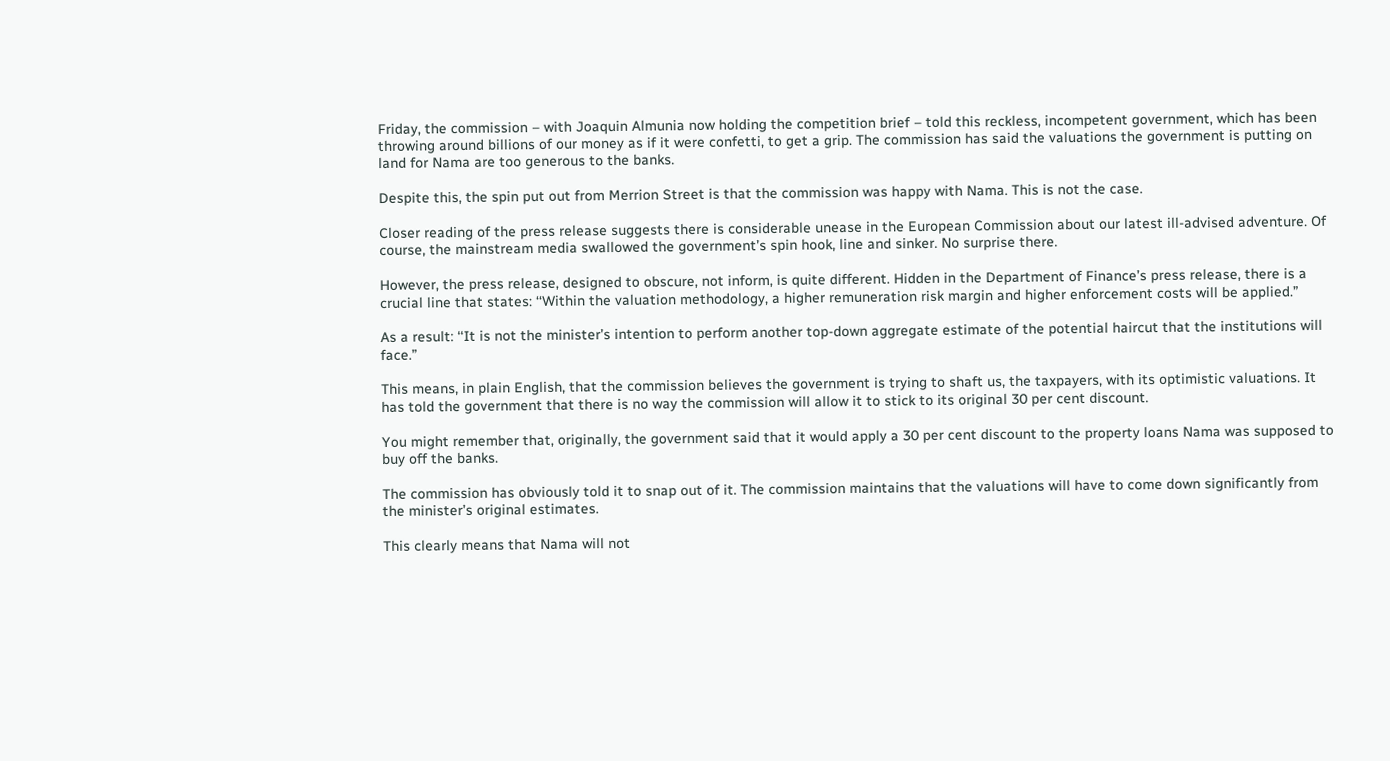Friday, the commission – with Joaquin Almunia now holding the competition brief – told this reckless, incompetent government, which has been throwing around billions of our money as if it were confetti, to get a grip. The commission has said the valuations the government is putting on land for Nama are too generous to the banks.

Despite this, the spin put out from Merrion Street is that the commission was happy with Nama. This is not the case.

Closer reading of the press release suggests there is considerable unease in the European Commission about our latest ill-advised adventure. Of course, the mainstream media swallowed the government’s spin hook, line and sinker. No surprise there.

However, the press release, designed to obscure, not inform, is quite different. Hidden in the Department of Finance’s press release, there is a crucial line that states: ‘‘Within the valuation methodology, a higher remuneration risk margin and higher enforcement costs will be applied.”

As a result: ‘‘It is not the minister’s intention to perform another top-down aggregate estimate of the potential haircut that the institutions will face.”

This means, in plain English, that the commission believes the government is trying to shaft us, the taxpayers, with its optimistic valuations. It has told the government that there is no way the commission will allow it to stick to its original 30 per cent discount.

You might remember that, originally, the government said that it would apply a 30 per cent discount to the property loans Nama was supposed to buy off the banks.

The commission has obviously told it to snap out of it. The commission maintains that the valuations will have to come down significantly from the minister’s original estimates.

This clearly means that Nama will not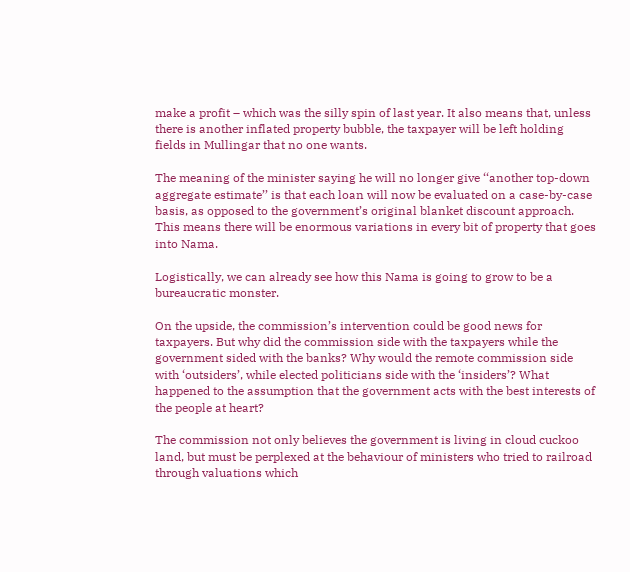make a profit – which was the silly spin of last year. It also means that, unless there is another inflated property bubble, the taxpayer will be left holding fields in Mullingar that no one wants.

The meaning of the minister saying he will no longer give ‘‘another top-down aggregate estimate’’ is that each loan will now be evaluated on a case-by-case basis, as opposed to the government’s original blanket discount approach. This means there will be enormous variations in every bit of property that goes into Nama.

Logistically, we can already see how this Nama is going to grow to be a bureaucratic monster.

On the upside, the commission’s intervention could be good news for taxpayers. But why did the commission side with the taxpayers while the government sided with the banks? Why would the remote commission side with ‘outsiders’, while elected politicians side with the ‘insiders’? What happened to the assumption that the government acts with the best interests of the people at heart?

The commission not only believes the government is living in cloud cuckoo land, but must be perplexed at the behaviour of ministers who tried to railroad through valuations which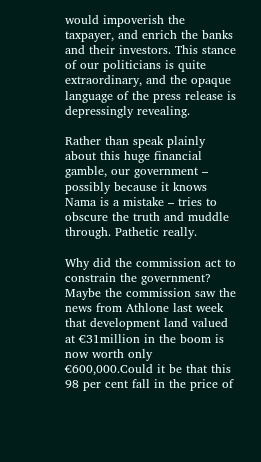would impoverish the taxpayer, and enrich the banks and their investors. This stance of our politicians is quite extraordinary, and the opaque language of the press release is depressingly revealing.

Rather than speak plainly about this huge financial gamble, our government – possibly because it knows Nama is a mistake – tries to obscure the truth and muddle through. Pathetic really.

Why did the commission act to constrain the government? Maybe the commission saw the news from Athlone last week that development land valued at €31million in the boom is now worth only €600,000.Could it be that this 98 per cent fall in the price of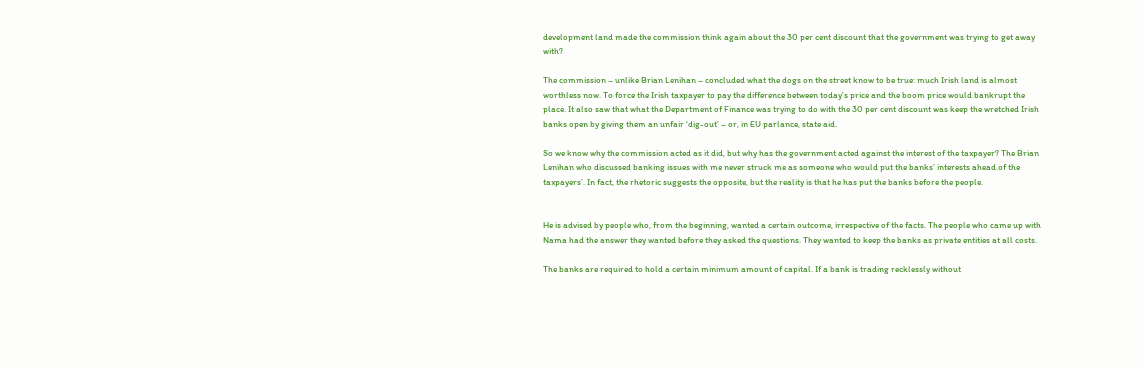development land made the commission think again about the 30 per cent discount that the government was trying to get away with?

The commission – unlike Brian Lenihan – concluded what the dogs on the street know to be true: much Irish land is almost worthless now. To force the Irish taxpayer to pay the difference between today’s price and the boom price would bankrupt the place. It also saw that what the Department of Finance was trying to do with the 30 per cent discount was keep the wretched Irish banks open by giving them an unfair ‘dig-out’ – or, in EU parlance, state aid.

So we know why the commission acted as it did, but why has the government acted against the interest of the taxpayer? The Brian Lenihan who discussed banking issues with me never struck me as someone who would put the banks’ interests ahead of the taxpayers’. In fact, the rhetoric suggests the opposite, but the reality is that he has put the banks before the people.


He is advised by people who, from the beginning, wanted a certain outcome, irrespective of the facts. The people who came up with Nama had the answer they wanted before they asked the questions. They wanted to keep the banks as private entities at all costs.

The banks are required to hold a certain minimum amount of capital. If a bank is trading recklessly without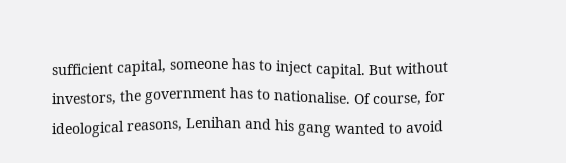sufficient capital, someone has to inject capital. But without investors, the government has to nationalise. Of course, for ideological reasons, Lenihan and his gang wanted to avoid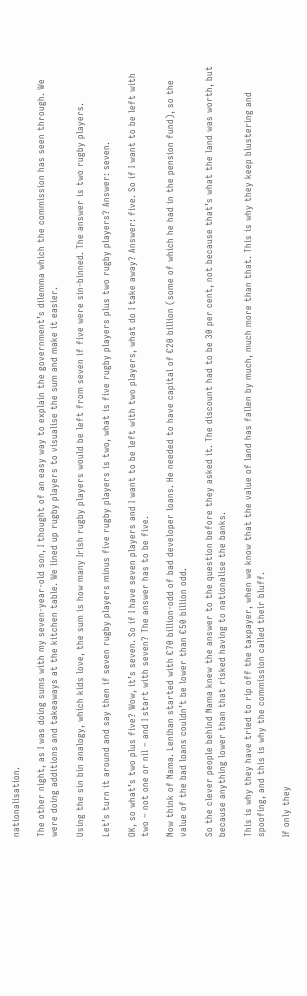nationalisation.

The other night, as I was doing sums with my seven-year-old son, I thought of an easy way to explain the government’s dilemma which the commission has seen through. We were doing additions and takeaways at the kitchen table. We lined up rugby players to visualise the sum and make it easier.

Using the sin bin analogy, which kids love, the sum is how many Irish rugby players would be left from seven if five were sin-binned. The answer is two rugby players.

Let’s turn it around and say then if seven rugby players minus five rugby players is two, what is five rugby players plus two rugby players? Answer: seven.

OK, so what’s two plus five? Wow, it’s seven. So if I have seven players and I want to be left with two players, what do I take away? Answer: five. So if I want to be left with two – not one or nil – and I start with seven? The answer has to be five.

Now think of Nama. Lenihan started with €70 billion-odd of bad developer loans. He needed to have capital of €20 billion (some of which he had in the pension fund), so the value of the bad loans couldn’t be lower than €50 billion odd.

So the clever people behind Nama knew the answer to the question before they asked it. The discount had to be 30 per cent, not because that’s what the land was worth, but because anything lower than that risked having to nationalise the banks.

This is why they have tried to rip off the taxpayer, when we know that the value of land has fallen by much, much more than that. This is why they keep blustering and spoofing, and this is why the commission called their bluff.

If only they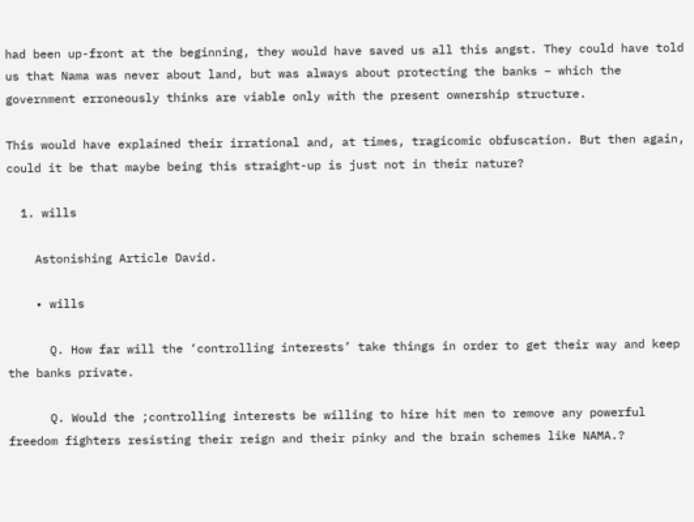had been up-front at the beginning, they would have saved us all this angst. They could have told us that Nama was never about land, but was always about protecting the banks – which the government erroneously thinks are viable only with the present ownership structure.

This would have explained their irrational and, at times, tragicomic obfuscation. But then again, could it be that maybe being this straight-up is just not in their nature?

  1. wills

    Astonishing Article David.

    • wills

      Q. How far will the ‘controlling interests’ take things in order to get their way and keep the banks private.

      Q. Would the ;controlling interests be willing to hire hit men to remove any powerful freedom fighters resisting their reign and their pinky and the brain schemes like NAMA.?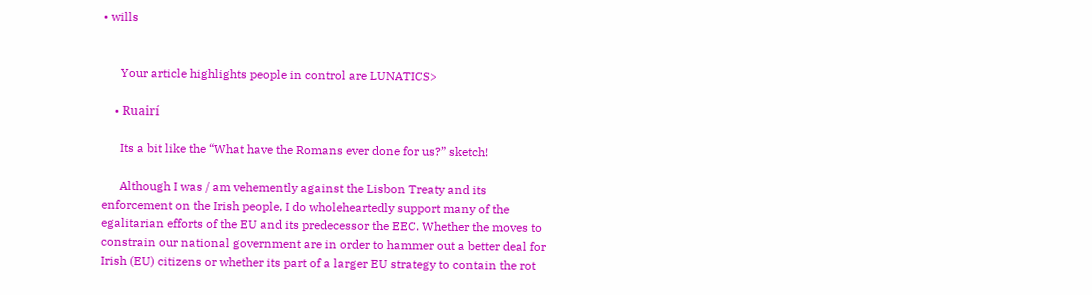• wills


      Your article highlights people in control are LUNATICS>

    • Ruairí

      Its a bit like the “What have the Romans ever done for us?” sketch!

      Although I was / am vehemently against the Lisbon Treaty and its enforcement on the Irish people, I do wholeheartedly support many of the egalitarian efforts of the EU and its predecessor the EEC. Whether the moves to constrain our national government are in order to hammer out a better deal for Irish (EU) citizens or whether its part of a larger EU strategy to contain the rot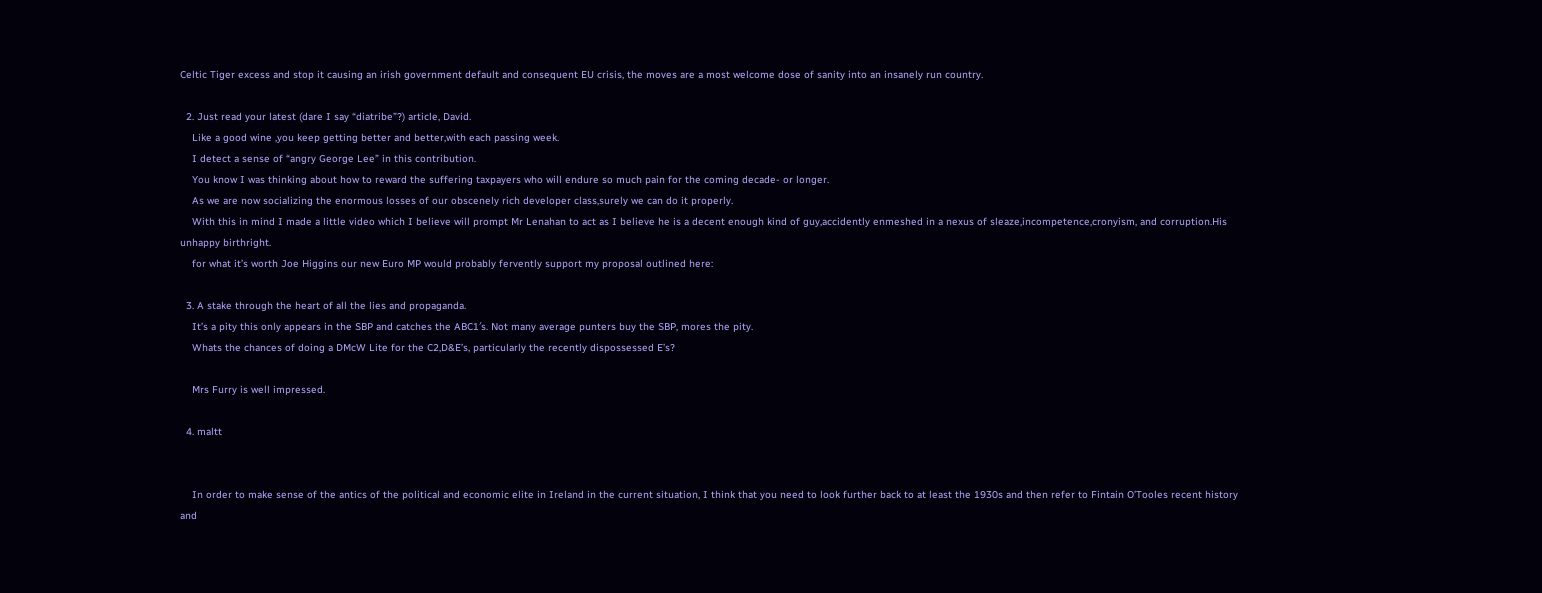Celtic Tiger excess and stop it causing an irish government default and consequent EU crisis, the moves are a most welcome dose of sanity into an insanely run country.

  2. Just read your latest (dare I say “diatribe”?) article, David.
    Like a good wine ,you keep getting better and better,with each passing week.
    I detect a sense of “angry George Lee” in this contribution.
    You know I was thinking about how to reward the suffering taxpayers who will endure so much pain for the coming decade- or longer.
    As we are now socializing the enormous losses of our obscenely rich developer class,surely we can do it properly.
    With this in mind I made a little video which I believe will prompt Mr Lenahan to act as I believe he is a decent enough kind of guy,accidently enmeshed in a nexus of sleaze,incompetence,cronyism, and corruption.His unhappy birthright.
    for what it’s worth Joe Higgins our new Euro MP would probably fervently support my proposal outlined here:

  3. A stake through the heart of all the lies and propaganda.
    It’s a pity this only appears in the SBP and catches the ABC1′s. Not many average punters buy the SBP, mores the pity.
    Whats the chances of doing a DMcW Lite for the C2,D&E’s, particularly the recently dispossessed E’s?

    Mrs Furry is well impressed.

  4. maltt


    In order to make sense of the antics of the political and economic elite in Ireland in the current situation, I think that you need to look further back to at least the 1930s and then refer to Fintain O’Tooles recent history and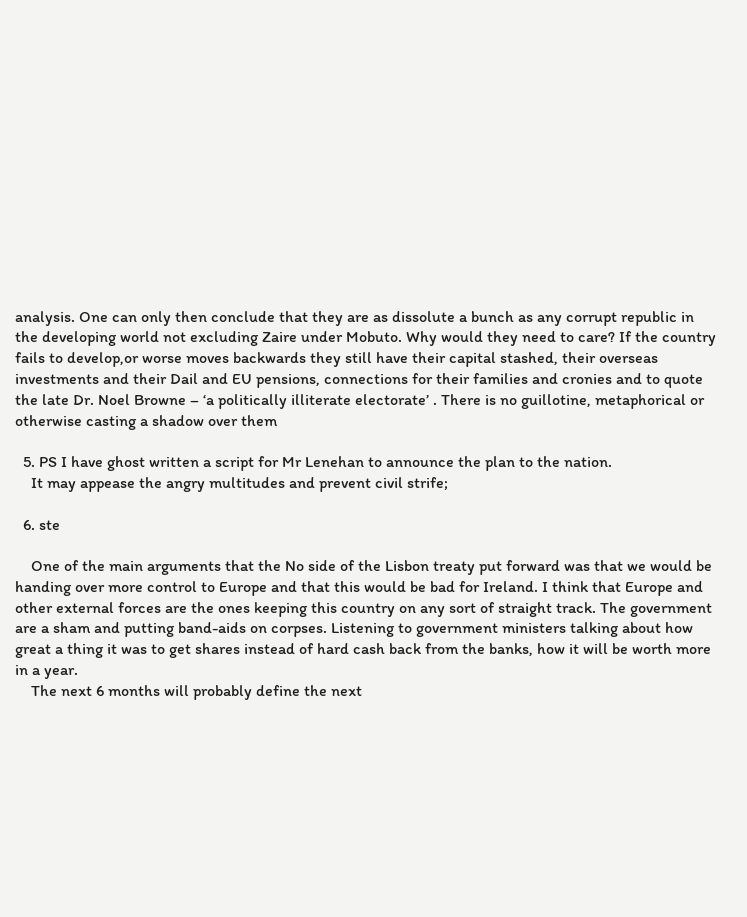analysis. One can only then conclude that they are as dissolute a bunch as any corrupt republic in the developing world not excluding Zaire under Mobuto. Why would they need to care? If the country fails to develop,or worse moves backwards they still have their capital stashed, their overseas investments and their Dail and EU pensions, connections for their families and cronies and to quote the late Dr. Noel Browne – ‘a politically illiterate electorate’ . There is no guillotine, metaphorical or otherwise casting a shadow over them

  5. PS I have ghost written a script for Mr Lenehan to announce the plan to the nation.
    It may appease the angry multitudes and prevent civil strife;

  6. ste

    One of the main arguments that the No side of the Lisbon treaty put forward was that we would be handing over more control to Europe and that this would be bad for Ireland. I think that Europe and other external forces are the ones keeping this country on any sort of straight track. The government are a sham and putting band-aids on corpses. Listening to government ministers talking about how great a thing it was to get shares instead of hard cash back from the banks, how it will be worth more in a year.
    The next 6 months will probably define the next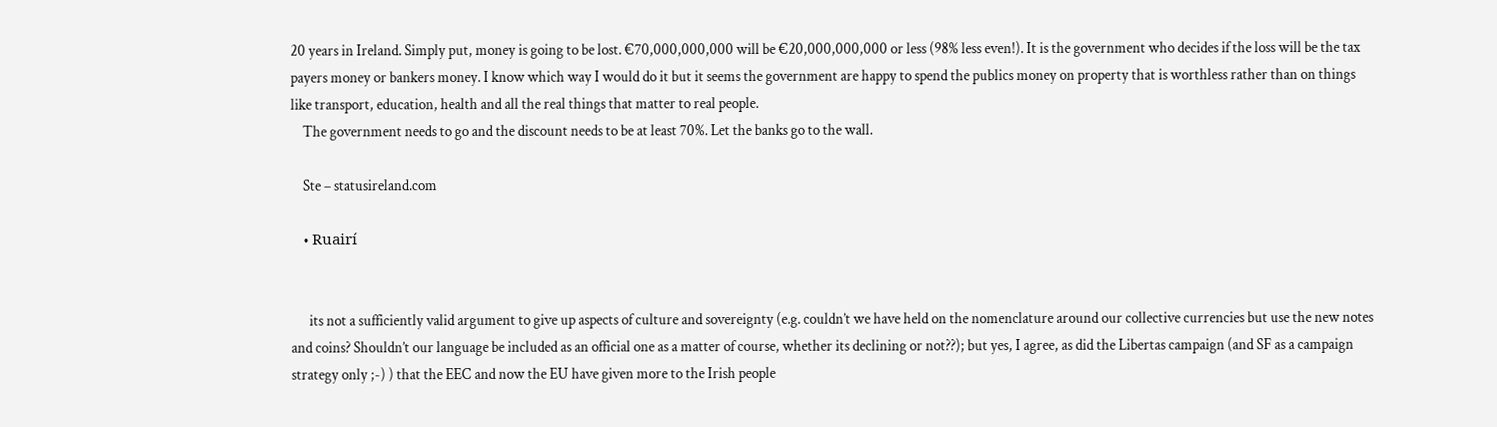20 years in Ireland. Simply put, money is going to be lost. €70,000,000,000 will be €20,000,000,000 or less (98% less even!). It is the government who decides if the loss will be the tax payers money or bankers money. I know which way I would do it but it seems the government are happy to spend the publics money on property that is worthless rather than on things like transport, education, health and all the real things that matter to real people.
    The government needs to go and the discount needs to be at least 70%. Let the banks go to the wall.

    Ste – statusireland.com

    • Ruairí


      its not a sufficiently valid argument to give up aspects of culture and sovereignty (e.g. couldn’t we have held on the nomenclature around our collective currencies but use the new notes and coins? Shouldn’t our language be included as an official one as a matter of course, whether its declining or not??); but yes, I agree, as did the Libertas campaign (and SF as a campaign strategy only ;-) ) that the EEC and now the EU have given more to the Irish people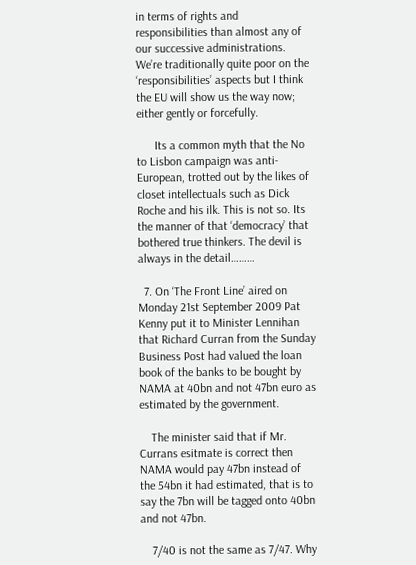in terms of rights and responsibilities than almost any of our successive administrations. We’re traditionally quite poor on the ‘responsibilities’ aspects but I think the EU will show us the way now; either gently or forcefully.

      Its a common myth that the No to Lisbon campaign was anti-European, trotted out by the likes of closet intellectuals such as Dick Roche and his ilk. This is not so. Its the manner of that ‘democracy’ that bothered true thinkers. The devil is always in the detail………

  7. On ‘The Front Line’ aired on Monday 21st September 2009 Pat Kenny put it to Minister Lennihan that Richard Curran from the Sunday Business Post had valued the loan book of the banks to be bought by NAMA at 40bn and not 47bn euro as estimated by the government.

    The minister said that if Mr. Currans esitmate is correct then NAMA would pay 47bn instead of the 54bn it had estimated, that is to say the 7bn will be tagged onto 40bn and not 47bn.

    7/40 is not the same as 7/47. Why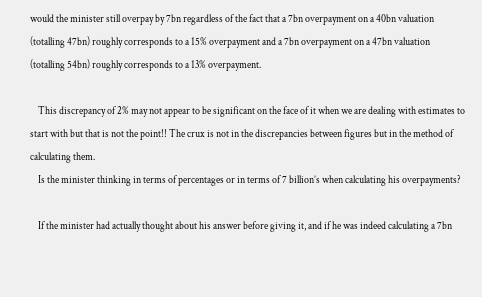would the minister still overpay by 7bn regardless of the fact that a 7bn overpayment on a 40bn valuation (totalling 47bn) roughly corresponds to a 15% overpayment and a 7bn overpayment on a 47bn valuation (totalling 54bn) roughly corresponds to a 13% overpayment.

    This discrepancy of 2% may not appear to be significant on the face of it when we are dealing with estimates to start with but that is not the point!! The crux is not in the discrepancies between figures but in the method of calculating them.
    Is the minister thinking in terms of percentages or in terms of 7 billion’s when calculating his overpayments?

    If the minister had actually thought about his answer before giving it, and if he was indeed calculating a 7bn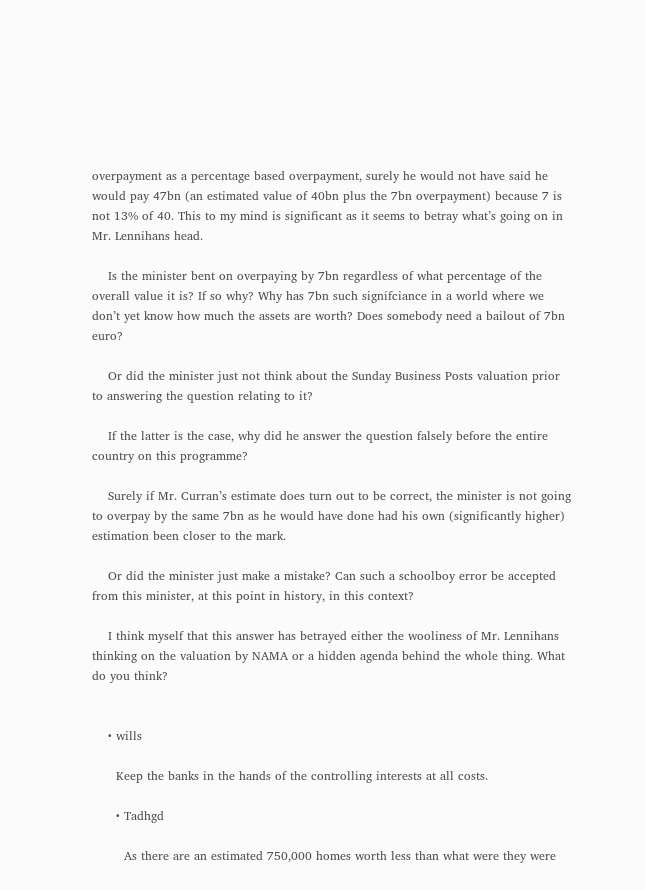overpayment as a percentage based overpayment, surely he would not have said he would pay 47bn (an estimated value of 40bn plus the 7bn overpayment) because 7 is not 13% of 40. This to my mind is significant as it seems to betray what’s going on in Mr. Lennihans head.

    Is the minister bent on overpaying by 7bn regardless of what percentage of the overall value it is? If so why? Why has 7bn such signifciance in a world where we don’t yet know how much the assets are worth? Does somebody need a bailout of 7bn euro?

    Or did the minister just not think about the Sunday Business Posts valuation prior to answering the question relating to it?

    If the latter is the case, why did he answer the question falsely before the entire country on this programme?

    Surely if Mr. Curran’s estimate does turn out to be correct, the minister is not going to overpay by the same 7bn as he would have done had his own (significantly higher) estimation been closer to the mark.

    Or did the minister just make a mistake? Can such a schoolboy error be accepted from this minister, at this point in history, in this context?

    I think myself that this answer has betrayed either the wooliness of Mr. Lennihans thinking on the valuation by NAMA or a hidden agenda behind the whole thing. What do you think?


    • wills

      Keep the banks in the hands of the controlling interests at all costs.

      • Tadhgd

        As there are an estimated 750,000 homes worth less than what were they were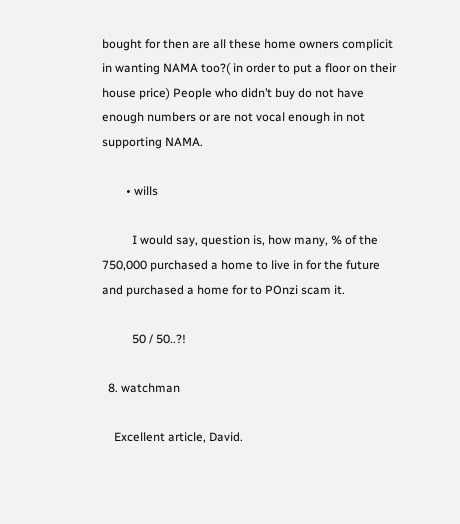bought for then are all these home owners complicit in wanting NAMA too?( in order to put a floor on their house price) People who didn’t buy do not have enough numbers or are not vocal enough in not supporting NAMA.

        • wills

          I would say, question is, how many, % of the 750,000 purchased a home to live in for the future and purchased a home for to POnzi scam it.

          50 / 50..?!

  8. watchman

    Excellent article, David.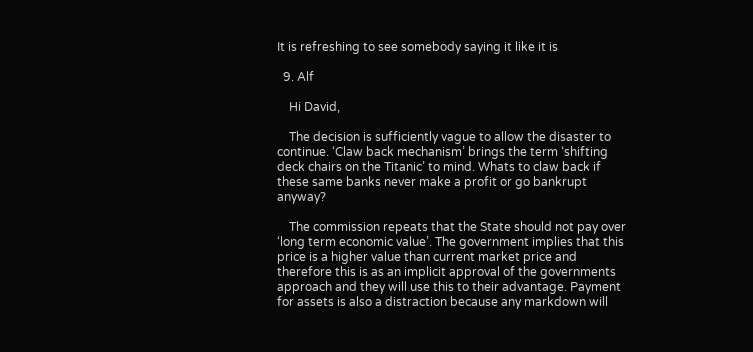It is refreshing to see somebody saying it like it is

  9. Alf

    Hi David,

    The decision is sufficiently vague to allow the disaster to continue. ‘Claw back mechanism’ brings the term ‘shifting deck chairs on the Titanic’ to mind. Whats to claw back if these same banks never make a profit or go bankrupt anyway?

    The commission repeats that the State should not pay over ‘long term economic value’. The government implies that this price is a higher value than current market price and therefore this is as an implicit approval of the governments approach and they will use this to their advantage. Payment for assets is also a distraction because any markdown will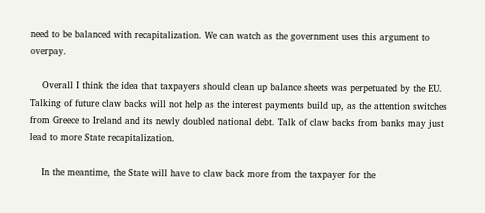need to be balanced with recapitalization. We can watch as the government uses this argument to overpay.

    Overall I think the idea that taxpayers should clean up balance sheets was perpetuated by the EU. Talking of future claw backs will not help as the interest payments build up, as the attention switches from Greece to Ireland and its newly doubled national debt. Talk of claw backs from banks may just lead to more State recapitalization.

    In the meantime, the State will have to claw back more from the taxpayer for the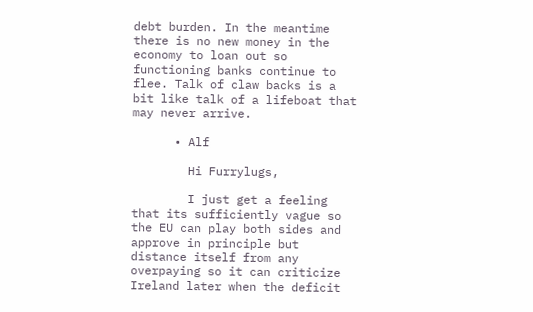debt burden. In the meantime there is no new money in the economy to loan out so functioning banks continue to flee. Talk of claw backs is a bit like talk of a lifeboat that may never arrive.

      • Alf

        Hi Furrylugs,

        I just get a feeling that its sufficiently vague so the EU can play both sides and approve in principle but distance itself from any overpaying so it can criticize Ireland later when the deficit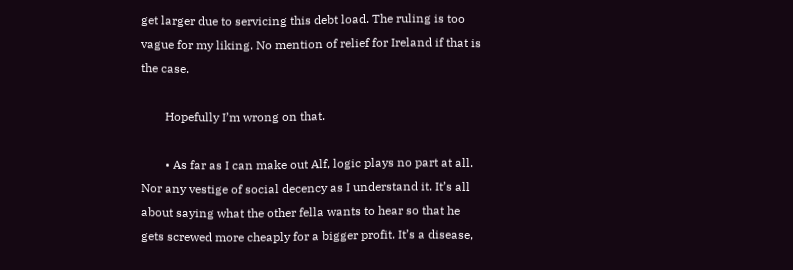get larger due to servicing this debt load. The ruling is too vague for my liking. No mention of relief for Ireland if that is the case.

        Hopefully I’m wrong on that.

        • As far as I can make out Alf, logic plays no part at all. Nor any vestige of social decency as I understand it. It’s all about saying what the other fella wants to hear so that he gets screwed more cheaply for a bigger profit. It’s a disease,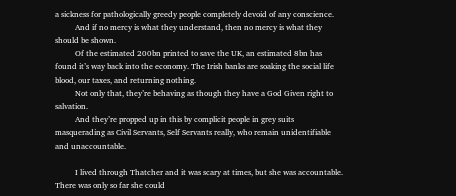a sickness for pathologically greedy people completely devoid of any conscience.
          And if no mercy is what they understand, then no mercy is what they should be shown.
          Of the estimated 200bn printed to save the UK, an estimated 8bn has found it’s way back into the economy. The Irish banks are soaking the social life blood, our taxes, and returning nothing.
          Not only that, they’re behaving as though they have a God Given right to salvation.
          And they’re propped up in this by complicit people in grey suits masquerading as Civil Servants, Self Servants really, who remain unidentifiable and unaccountable.

          I lived through Thatcher and it was scary at times, but she was accountable. There was only so far she could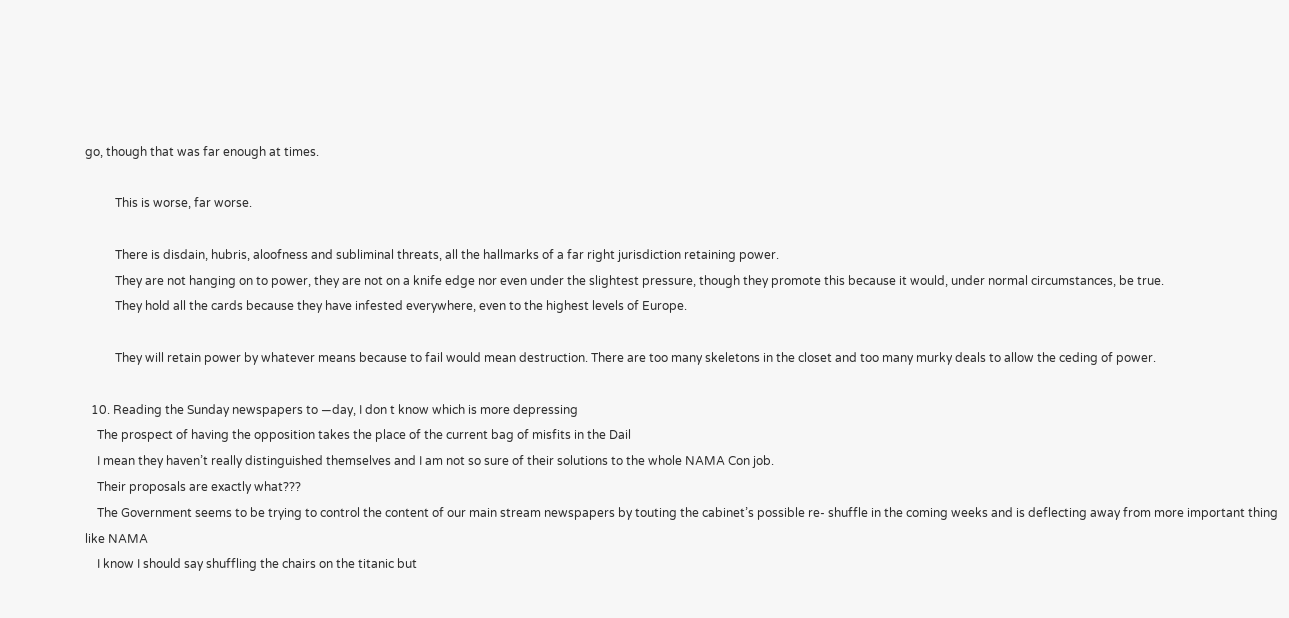go, though that was far enough at times.

          This is worse, far worse.

          There is disdain, hubris, aloofness and subliminal threats, all the hallmarks of a far right jurisdiction retaining power.
          They are not hanging on to power, they are not on a knife edge nor even under the slightest pressure, though they promote this because it would, under normal circumstances, be true.
          They hold all the cards because they have infested everywhere, even to the highest levels of Europe.

          They will retain power by whatever means because to fail would mean destruction. There are too many skeletons in the closet and too many murky deals to allow the ceding of power.

  10. Reading the Sunday newspapers to —day, I don t know which is more depressing
    The prospect of having the opposition takes the place of the current bag of misfits in the Dail
    I mean they haven’t really distinguished themselves and I am not so sure of their solutions to the whole NAMA Con job.
    Their proposals are exactly what???
    The Government seems to be trying to control the content of our main stream newspapers by touting the cabinet’s possible re- shuffle in the coming weeks and is deflecting away from more important thing like NAMA
    I know I should say shuffling the chairs on the titanic but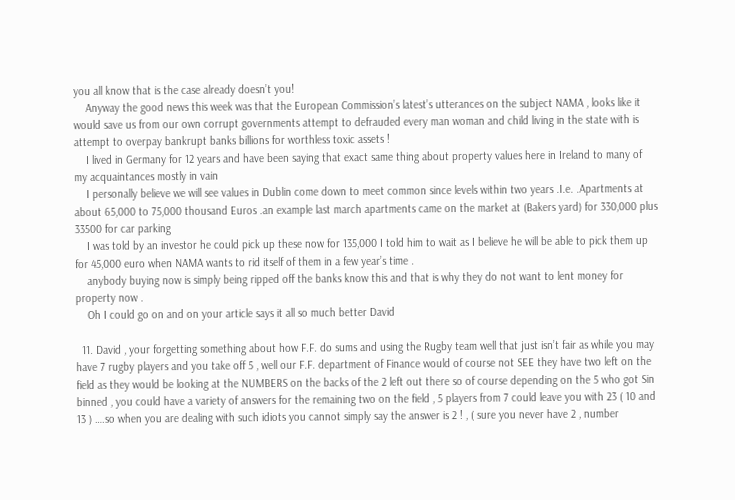you all know that is the case already doesn’t you!
    Anyway the good news this week was that the European Commission’s latest’s utterances on the subject NAMA , looks like it would save us from our own corrupt governments attempt to defrauded every man woman and child living in the state with is attempt to overpay bankrupt banks billions for worthless toxic assets !
    I lived in Germany for 12 years and have been saying that exact same thing about property values here in Ireland to many of my acquaintances mostly in vain
    I personally believe we will see values in Dublin come down to meet common since levels within two years .I.e. .Apartments at about 65,000 to 75,000 thousand Euros .an example last march apartments came on the market at (Bakers yard) for 330,000 plus 33500 for car parking
    I was told by an investor he could pick up these now for 135,000 I told him to wait as I believe he will be able to pick them up for 45,000 euro when NAMA wants to rid itself of them in a few year’s time .
    anybody buying now is simply being ripped off the banks know this and that is why they do not want to lent money for property now .
    Oh I could go on and on your article says it all so much better David

  11. David , your forgetting something about how F.F. do sums and using the Rugby team well that just isn’t fair as while you may have 7 rugby players and you take off 5 , well our F.F. department of Finance would of course not SEE they have two left on the field as they would be looking at the NUMBERS on the backs of the 2 left out there so of course depending on the 5 who got Sin binned , you could have a variety of answers for the remaining two on the field , 5 players from 7 could leave you with 23 ( 10 and 13 ) ….so when you are dealing with such idiots you cannot simply say the answer is 2 ! , ( sure you never have 2 , number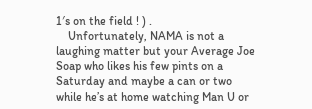1′s on the field ! ) .
    Unfortunately, NAMA is not a laughing matter but your Average Joe Soap who likes his few pints on a Saturday and maybe a can or two while he’s at home watching Man U or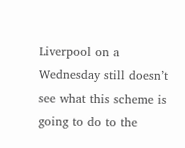Liverpool on a Wednesday still doesn’t see what this scheme is going to do to the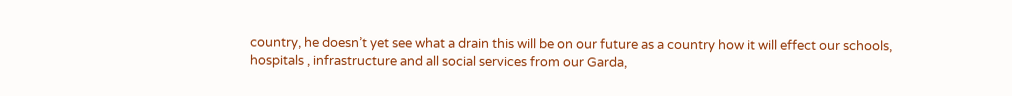country, he doesn’t yet see what a drain this will be on our future as a country how it will effect our schools, hospitals , infrastructure and all social services from our Garda,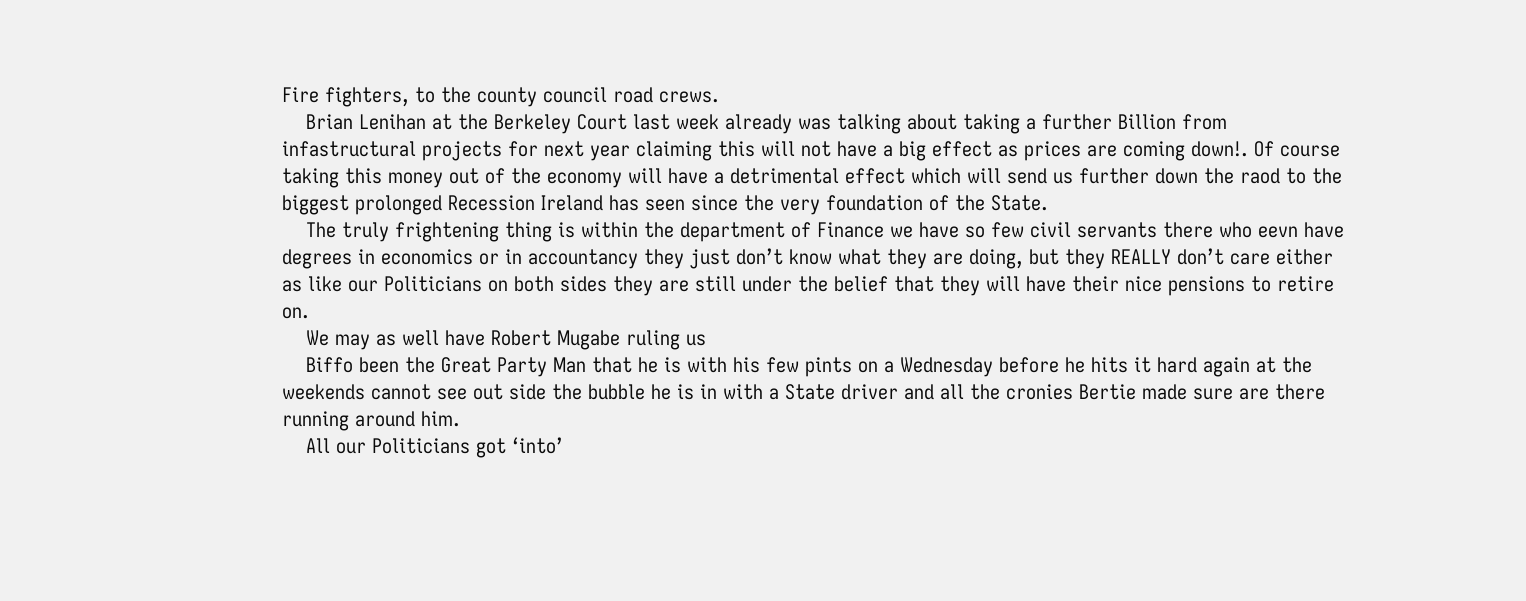Fire fighters, to the county council road crews.
    Brian Lenihan at the Berkeley Court last week already was talking about taking a further Billion from infastructural projects for next year claiming this will not have a big effect as prices are coming down!. Of course taking this money out of the economy will have a detrimental effect which will send us further down the raod to the biggest prolonged Recession Ireland has seen since the very foundation of the State.
    The truly frightening thing is within the department of Finance we have so few civil servants there who eevn have degrees in economics or in accountancy they just don’t know what they are doing, but they REALLY don’t care either as like our Politicians on both sides they are still under the belief that they will have their nice pensions to retire on.
    We may as well have Robert Mugabe ruling us
    Biffo been the Great Party Man that he is with his few pints on a Wednesday before he hits it hard again at the weekends cannot see out side the bubble he is in with a State driver and all the cronies Bertie made sure are there running around him.
    All our Politicians got ‘into’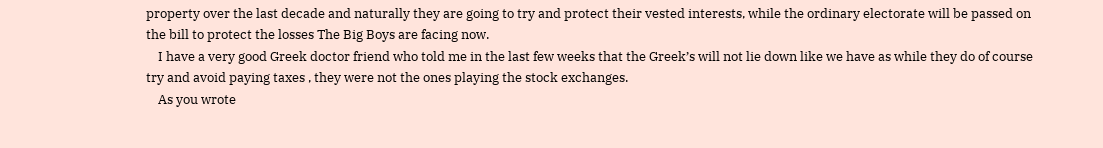property over the last decade and naturally they are going to try and protect their vested interests, while the ordinary electorate will be passed on the bill to protect the losses The Big Boys are facing now.
    I have a very good Greek doctor friend who told me in the last few weeks that the Greek’s will not lie down like we have as while they do of course try and avoid paying taxes , they were not the ones playing the stock exchanges.
    As you wrote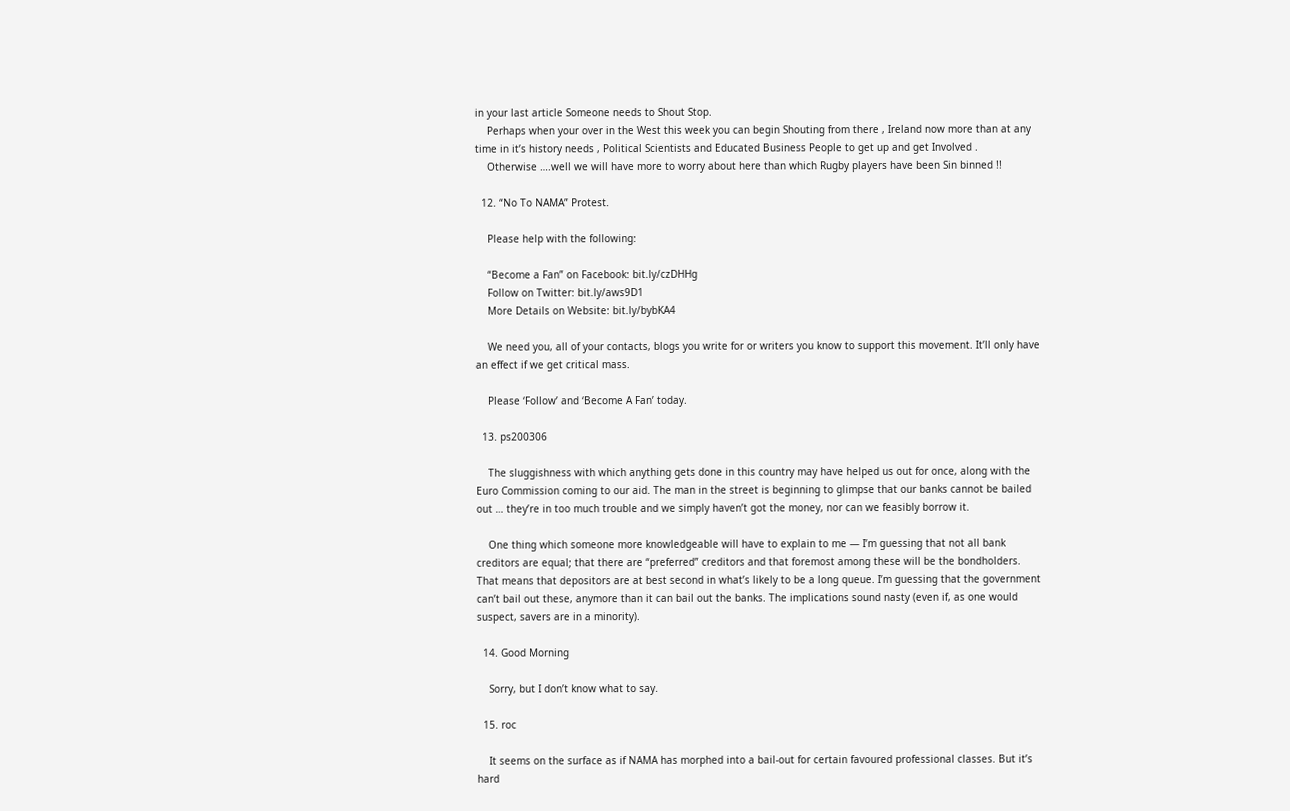in your last article Someone needs to Shout Stop.
    Perhaps when your over in the West this week you can begin Shouting from there , Ireland now more than at any time in it’s history needs , Political Scientists and Educated Business People to get up and get Involved .
    Otherwise ….well we will have more to worry about here than which Rugby players have been Sin binned !!

  12. “No To NAMA” Protest.

    Please help with the following:

    “Become a Fan” on Facebook: bit.ly/czDHHg
    Follow on Twitter: bit.ly/aws9D1
    More Details on Website: bit.ly/bybKA4

    We need you, all of your contacts, blogs you write for or writers you know to support this movement. It’ll only have an effect if we get critical mass.

    Please ‘Follow’ and ‘Become A Fan’ today.

  13. ps200306

    The sluggishness with which anything gets done in this country may have helped us out for once, along with the Euro Commission coming to our aid. The man in the street is beginning to glimpse that our banks cannot be bailed out … they’re in too much trouble and we simply haven’t got the money, nor can we feasibly borrow it.

    One thing which someone more knowledgeable will have to explain to me — I’m guessing that not all bank creditors are equal; that there are “preferred” creditors and that foremost among these will be the bondholders. That means that depositors are at best second in what’s likely to be a long queue. I’m guessing that the government can’t bail out these, anymore than it can bail out the banks. The implications sound nasty (even if, as one would suspect, savers are in a minority).

  14. Good Morning

    Sorry, but I don’t know what to say.

  15. roc

    It seems on the surface as if NAMA has morphed into a bail-out for certain favoured professional classes. But it’s hard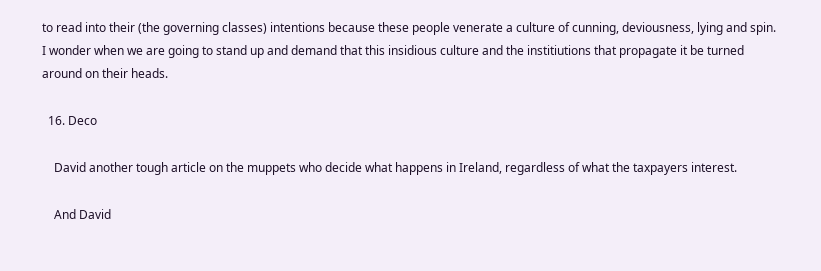to read into their (the governing classes) intentions because these people venerate a culture of cunning, deviousness, lying and spin. I wonder when we are going to stand up and demand that this insidious culture and the institiutions that propagate it be turned around on their heads.

  16. Deco

    David another tough article on the muppets who decide what happens in Ireland, regardless of what the taxpayers interest.

    And David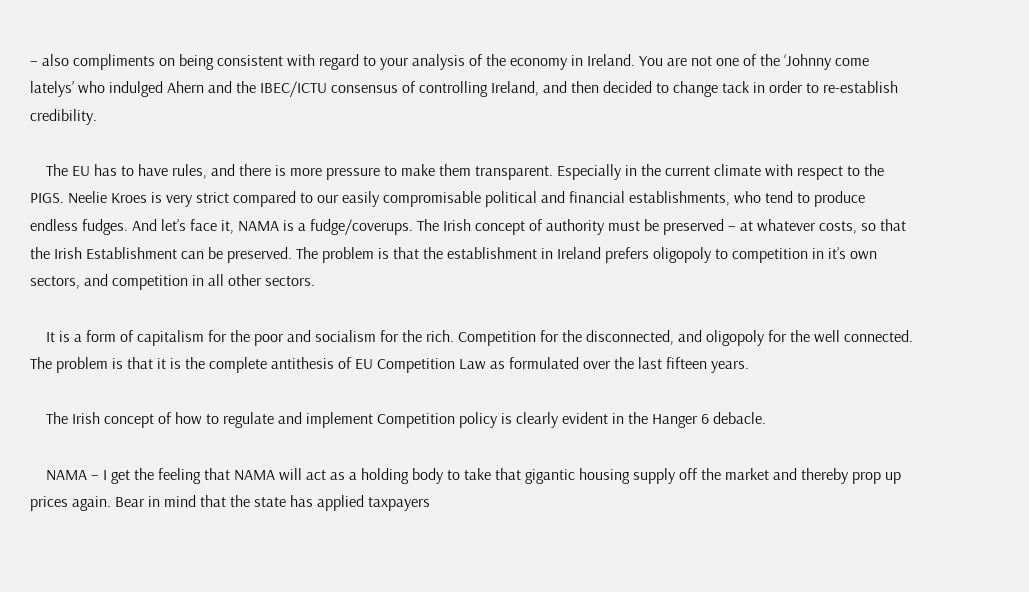– also compliments on being consistent with regard to your analysis of the economy in Ireland. You are not one of the ‘Johnny come latelys’ who indulged Ahern and the IBEC/ICTU consensus of controlling Ireland, and then decided to change tack in order to re-establish credibility.

    The EU has to have rules, and there is more pressure to make them transparent. Especially in the current climate with respect to the PIGS. Neelie Kroes is very strict compared to our easily compromisable political and financial establishments, who tend to produce endless fudges. And let’s face it, NAMA is a fudge/coverups. The Irish concept of authority must be preserved – at whatever costs, so that the Irish Establishment can be preserved. The problem is that the establishment in Ireland prefers oligopoly to competition in it’s own sectors, and competition in all other sectors.

    It is a form of capitalism for the poor and socialism for the rich. Competition for the disconnected, and oligopoly for the well connected. The problem is that it is the complete antithesis of EU Competition Law as formulated over the last fifteen years.

    The Irish concept of how to regulate and implement Competition policy is clearly evident in the Hanger 6 debacle.

    NAMA – I get the feeling that NAMA will act as a holding body to take that gigantic housing supply off the market and thereby prop up prices again. Bear in mind that the state has applied taxpayers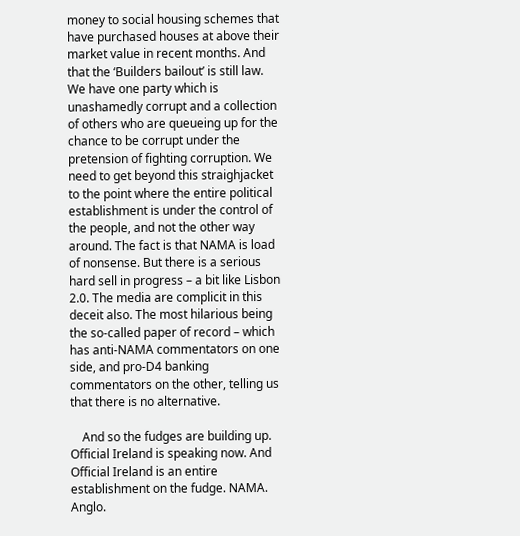money to social housing schemes that have purchased houses at above their market value in recent months. And that the ‘Builders bailout’ is still law. We have one party which is unashamedly corrupt and a collection of others who are queueing up for the chance to be corrupt under the pretension of fighting corruption. We need to get beyond this straighjacket to the point where the entire political establishment is under the control of the people, and not the other way around. The fact is that NAMA is load of nonsense. But there is a serious hard sell in progress – a bit like Lisbon 2.0. The media are complicit in this deceit also. The most hilarious being the so-called paper of record – which has anti-NAMA commentators on one side, and pro-D4 banking commentators on the other, telling us that there is no alternative.

    And so the fudges are building up. Official Ireland is speaking now. And Official Ireland is an entire establishment on the fudge. NAMA. Anglo.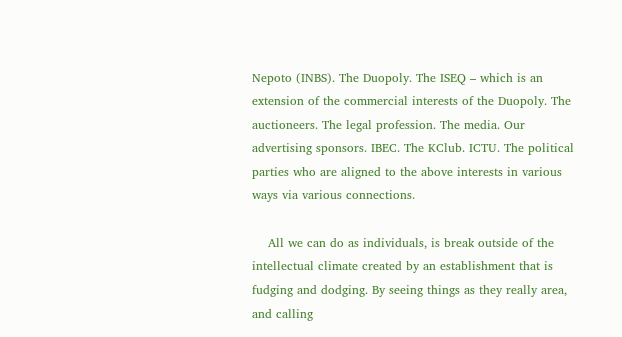Nepoto (INBS). The Duopoly. The ISEQ – which is an extension of the commercial interests of the Duopoly. The auctioneers. The legal profession. The media. Our advertising sponsors. IBEC. The KClub. ICTU. The political parties who are aligned to the above interests in various ways via various connections.

    All we can do as individuals, is break outside of the intellectual climate created by an establishment that is fudging and dodging. By seeing things as they really area, and calling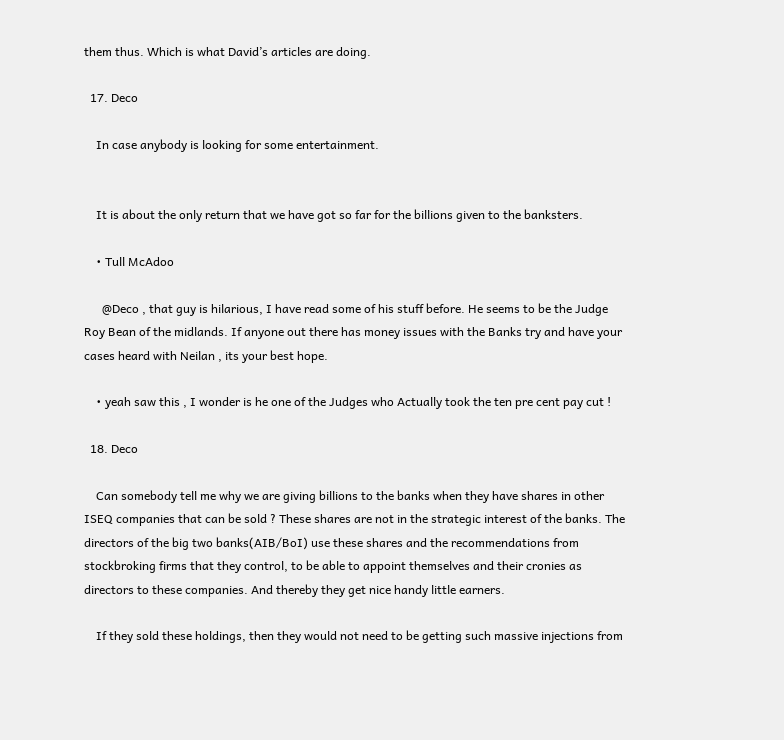them thus. Which is what David’s articles are doing.

  17. Deco

    In case anybody is looking for some entertainment.


    It is about the only return that we have got so far for the billions given to the banksters.

    • Tull McAdoo

      @Deco , that guy is hilarious, I have read some of his stuff before. He seems to be the Judge Roy Bean of the midlands. If anyone out there has money issues with the Banks try and have your cases heard with Neilan , its your best hope.

    • yeah saw this , I wonder is he one of the Judges who Actually took the ten pre cent pay cut !

  18. Deco

    Can somebody tell me why we are giving billions to the banks when they have shares in other ISEQ companies that can be sold ? These shares are not in the strategic interest of the banks. The directors of the big two banks(AIB/BoI) use these shares and the recommendations from stockbroking firms that they control, to be able to appoint themselves and their cronies as directors to these companies. And thereby they get nice handy little earners.

    If they sold these holdings, then they would not need to be getting such massive injections from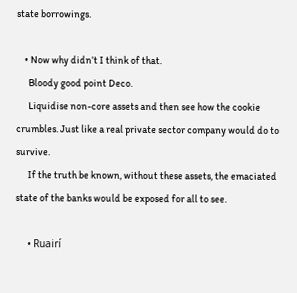state borrowings.

    • Now why didn’t I think of that.
      Bloody good point Deco.
      Liquidise non-core assets and then see how the cookie crumbles. Just like a real private sector company would do to survive.
      If the truth be known, without these assets, the emaciated state of the banks would be exposed for all to see.

      • Ruairí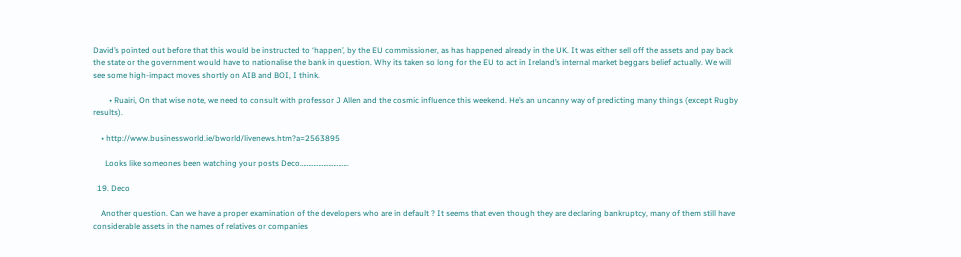David’s pointed out before that this would be instructed to ‘happen’, by the EU commissioner, as has happened already in the UK. It was either sell off the assets and pay back the state or the government would have to nationalise the bank in question. Why its taken so long for the EU to act in Ireland’s internal market beggars belief actually. We will see some high-impact moves shortly on AIB and BOI, I think.

        • Ruairi, On that wise note, we need to consult with professor J Allen and the cosmic influence this weekend. He’s an uncanny way of predicting many things (except Rugby results).

    • http://www.businessworld.ie/bworld/livenews.htm?a=2563895

      Looks like someones been watching your posts Deco………………………..

  19. Deco

    Another question. Can we have a proper examination of the developers who are in default ? It seems that even though they are declaring bankruptcy, many of them still have considerable assets in the names of relatives or companies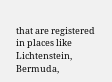that are registered in places like Lichtenstein, Bermuda,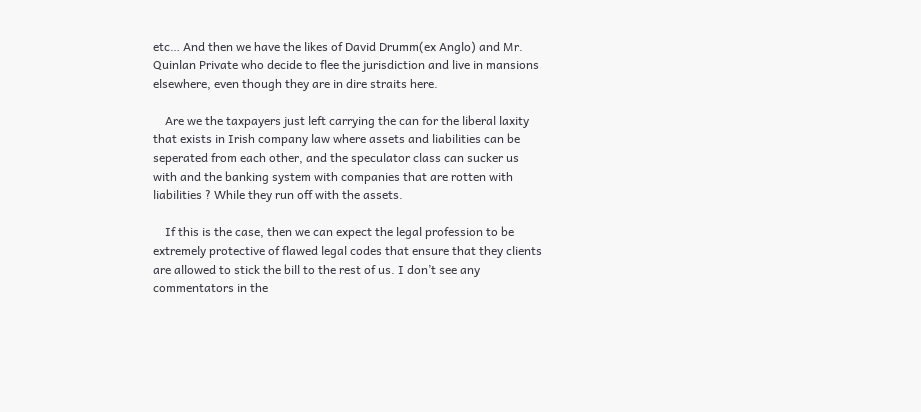etc… And then we have the likes of David Drumm(ex Anglo) and Mr. Quinlan Private who decide to flee the jurisdiction and live in mansions elsewhere, even though they are in dire straits here.

    Are we the taxpayers just left carrying the can for the liberal laxity that exists in Irish company law where assets and liabilities can be seperated from each other, and the speculator class can sucker us with and the banking system with companies that are rotten with liabilities ? While they run off with the assets.

    If this is the case, then we can expect the legal profession to be extremely protective of flawed legal codes that ensure that they clients are allowed to stick the bill to the rest of us. I don’t see any commentators in the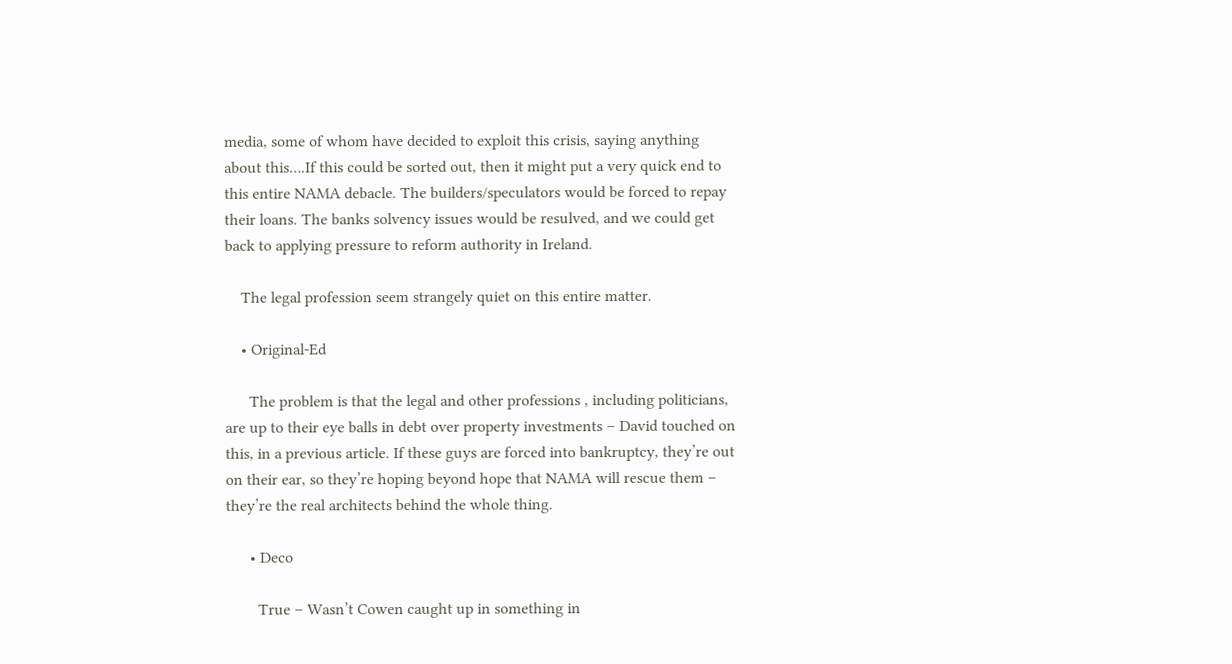media, some of whom have decided to exploit this crisis, saying anything about this….If this could be sorted out, then it might put a very quick end to this entire NAMA debacle. The builders/speculators would be forced to repay their loans. The banks solvency issues would be resulved, and we could get back to applying pressure to reform authority in Ireland.

    The legal profession seem strangely quiet on this entire matter.

    • Original-Ed

      The problem is that the legal and other professions , including politicians, are up to their eye balls in debt over property investments – David touched on this, in a previous article. If these guys are forced into bankruptcy, they’re out on their ear, so they’re hoping beyond hope that NAMA will rescue them – they’re the real architects behind the whole thing.

      • Deco

        True – Wasn’t Cowen caught up in something in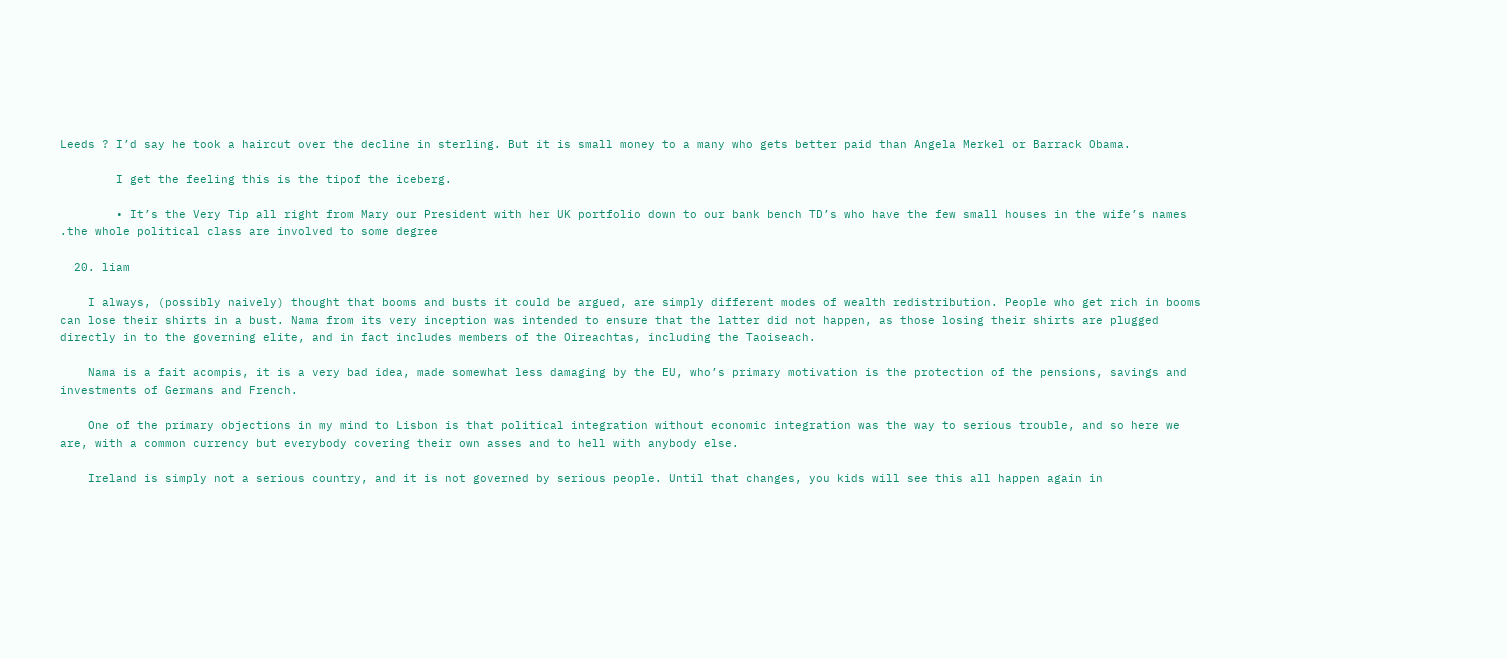Leeds ? I’d say he took a haircut over the decline in sterling. But it is small money to a many who gets better paid than Angela Merkel or Barrack Obama.

        I get the feeling this is the tipof the iceberg.

        • It’s the Very Tip all right from Mary our President with her UK portfolio down to our bank bench TD’s who have the few small houses in the wife’s names .the whole political class are involved to some degree

  20. liam

    I always, (possibly naively) thought that booms and busts it could be argued, are simply different modes of wealth redistribution. People who get rich in booms can lose their shirts in a bust. Nama from its very inception was intended to ensure that the latter did not happen, as those losing their shirts are plugged directly in to the governing elite, and in fact includes members of the Oireachtas, including the Taoiseach.

    Nama is a fait acompis, it is a very bad idea, made somewhat less damaging by the EU, who’s primary motivation is the protection of the pensions, savings and investments of Germans and French.

    One of the primary objections in my mind to Lisbon is that political integration without economic integration was the way to serious trouble, and so here we are, with a common currency but everybody covering their own asses and to hell with anybody else.

    Ireland is simply not a serious country, and it is not governed by serious people. Until that changes, you kids will see this all happen again in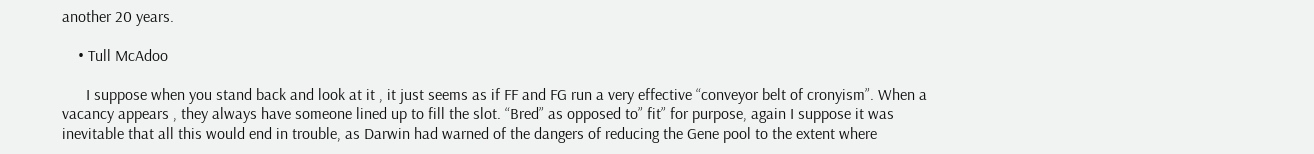another 20 years.

    • Tull McAdoo

      I suppose when you stand back and look at it , it just seems as if FF and FG run a very effective “conveyor belt of cronyism”. When a vacancy appears , they always have someone lined up to fill the slot. “Bred” as opposed to” fit” for purpose, again I suppose it was inevitable that all this would end in trouble, as Darwin had warned of the dangers of reducing the Gene pool to the extent where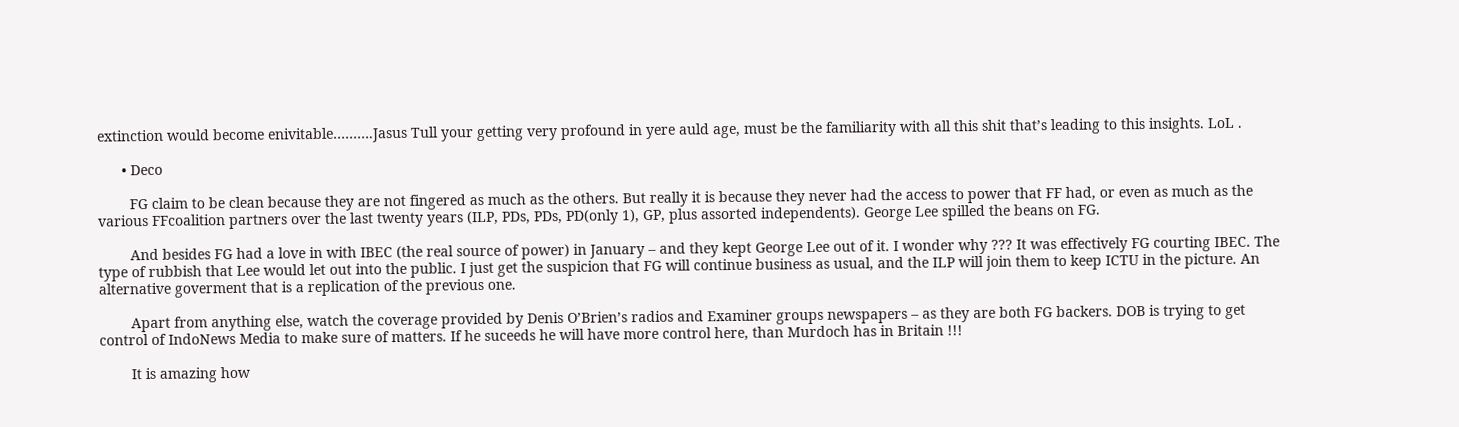extinction would become enivitable……….Jasus Tull your getting very profound in yere auld age, must be the familiarity with all this shit that’s leading to this insights. LoL .

      • Deco

        FG claim to be clean because they are not fingered as much as the others. But really it is because they never had the access to power that FF had, or even as much as the various FFcoalition partners over the last twenty years (ILP, PDs, PDs, PD(only 1), GP, plus assorted independents). George Lee spilled the beans on FG.

        And besides FG had a love in with IBEC (the real source of power) in January – and they kept George Lee out of it. I wonder why ??? It was effectively FG courting IBEC. The type of rubbish that Lee would let out into the public. I just get the suspicion that FG will continue business as usual, and the ILP will join them to keep ICTU in the picture. An alternative goverment that is a replication of the previous one.

        Apart from anything else, watch the coverage provided by Denis O’Brien’s radios and Examiner groups newspapers – as they are both FG backers. DOB is trying to get control of IndoNews Media to make sure of matters. If he suceeds he will have more control here, than Murdoch has in Britain !!!

        It is amazing how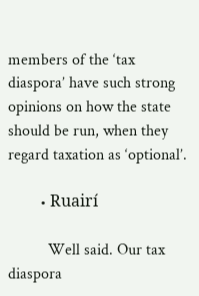members of the ‘tax diaspora’ have such strong opinions on how the state should be run, when they regard taxation as ‘optional’.

        • Ruairí

          Well said. Our tax diaspora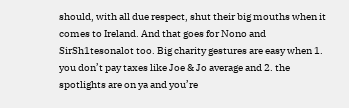should, with all due respect, shut their big mouths when it comes to Ireland. And that goes for Nono and SirSh1tesonalot too. Big charity gestures are easy when 1. you don’t pay taxes like Joe & Jo average and 2. the spotlights are on ya and you’re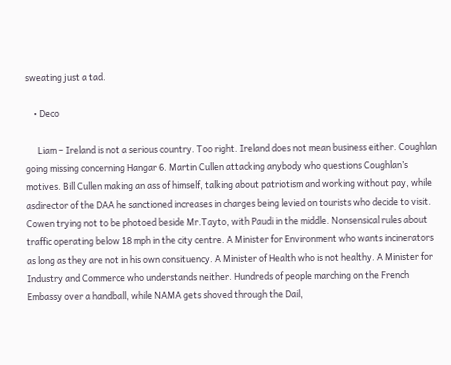sweating just a tad.

    • Deco

      Liam – Ireland is not a serious country. Too right. Ireland does not mean business either. Coughlan going missing concerning Hangar 6. Martin Cullen attacking anybody who questions Coughlan’s motives. Bill Cullen making an ass of himself, talking about patriotism and working without pay, while asdirector of the DAA he sanctioned increases in charges being levied on tourists who decide to visit. Cowen trying not to be photoed beside Mr.Tayto, with Paudi in the middle. Nonsensical rules about traffic operating below 18 mph in the city centre. A Minister for Environment who wants incinerators as long as they are not in his own consituency. A Minister of Health who is not healthy. A Minister for Industry and Commerce who understands neither. Hundreds of people marching on the French Embassy over a handball, while NAMA gets shoved through the Dail,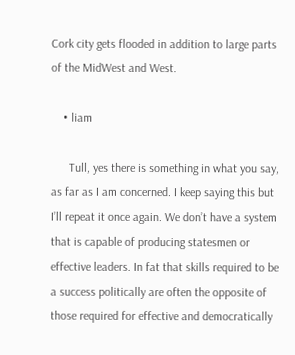Cork city gets flooded in addition to large parts of the MidWest and West.

    • liam

      Tull, yes there is something in what you say, as far as I am concerned. I keep saying this but I’ll repeat it once again. We don’t have a system that is capable of producing statesmen or effective leaders. In fat that skills required to be a success politically are often the opposite of those required for effective and democratically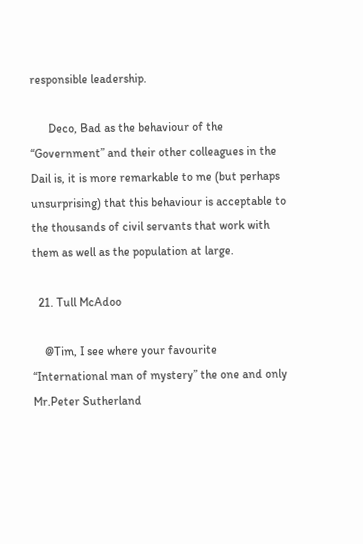responsible leadership.

      Deco, Bad as the behaviour of the “Government” and their other colleagues in the Dail is, it is more remarkable to me (but perhaps unsurprising) that this behaviour is acceptable to the thousands of civil servants that work with them as well as the population at large.

  21. Tull McAdoo

    @Tim, I see where your favourite “International man of mystery” the one and only Mr.Peter Sutherland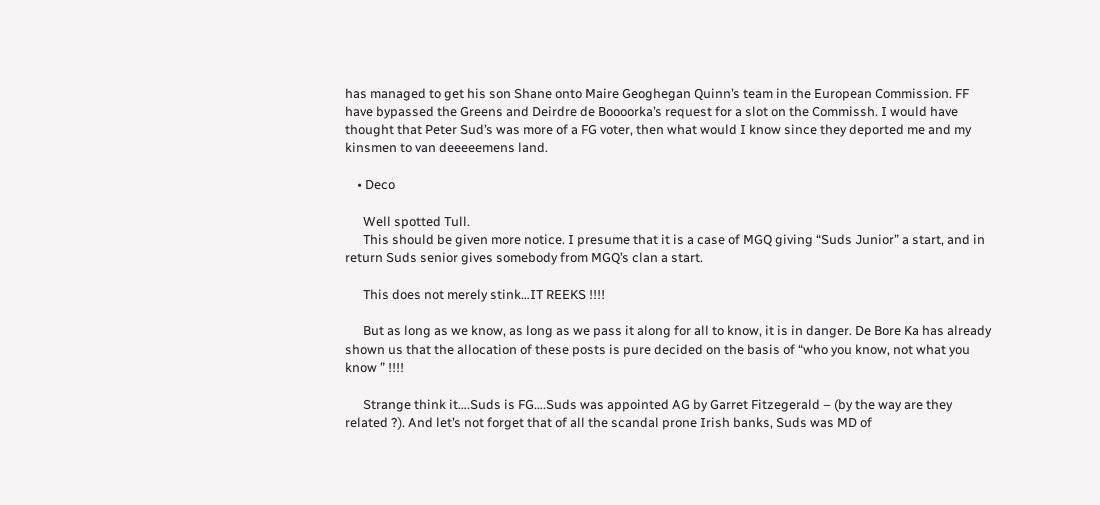has managed to get his son Shane onto Maire Geoghegan Quinn’s team in the European Commission. FF have bypassed the Greens and Deirdre de Boooorka’s request for a slot on the Commissh. I would have thought that Peter Sud’s was more of a FG voter, then what would I know since they deported me and my kinsmen to van deeeeemens land.

    • Deco

      Well spotted Tull.
      This should be given more notice. I presume that it is a case of MGQ giving “Suds Junior” a start, and in return Suds senior gives somebody from MGQ’s clan a start.

      This does not merely stink…IT REEKS !!!!

      But as long as we know, as long as we pass it along for all to know, it is in danger. De Bore Ka has already shown us that the allocation of these posts is pure decided on the basis of “who you know, not what you know ” !!!!

      Strange think it….Suds is FG….Suds was appointed AG by Garret Fitzegerald – (by the way are they related ?). And let’s not forget that of all the scandal prone Irish banks, Suds was MD of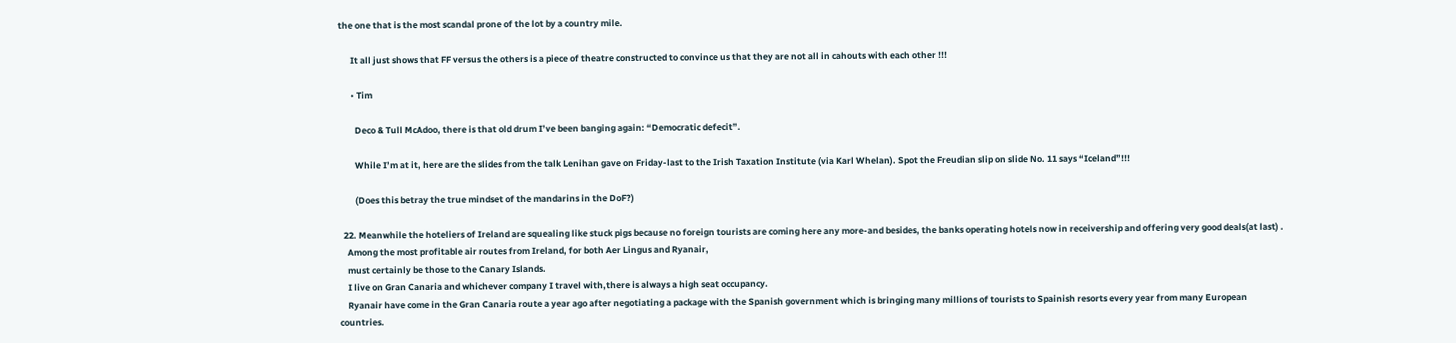the one that is the most scandal prone of the lot by a country mile.

      It all just shows that FF versus the others is a piece of theatre constructed to convince us that they are not all in cahouts with each other !!!

      • Tim

        Deco & Tull McAdoo, there is that old drum I’ve been banging again: “Democratic defecit”.

        While I’m at it, here are the slides from the talk Lenihan gave on Friday-last to the Irish Taxation Institute (via Karl Whelan). Spot the Freudian slip on slide No. 11 says “Iceland”!!!

        (Does this betray the true mindset of the mandarins in the DoF?)

  22. Meanwhile the hoteliers of Ireland are squealing like stuck pigs because no foreign tourists are coming here any more-and besides, the banks operating hotels now in receivership and offering very good deals(at last) .
    Among the most profitable air routes from Ireland, for both Aer Lingus and Ryanair,
    must certainly be those to the Canary Islands.
    I live on Gran Canaria and whichever company I travel with,there is always a high seat occupancy.
    Ryanair have come in the Gran Canaria route a year ago after negotiating a package with the Spanish government which is bringing many millions of tourists to Spainish resorts every year from many European countries.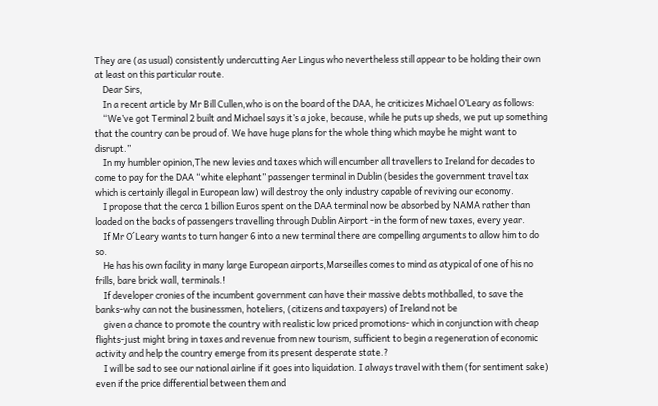They are (as usual) consistently undercutting Aer Lingus who nevertheless still appear to be holding their own at least on this particular route.
    Dear Sirs,
    In a recent article by Mr Bill Cullen,who is on the board of the DAA, he criticizes Michael O’Leary as follows:
    “We’ve got Terminal 2 built and Michael says it’s a joke, because, while he puts up sheds, we put up something that the country can be proud of. We have huge plans for the whole thing which maybe he might want to disrupt.”
    In my humbler opinion,The new levies and taxes which will encumber all travellers to Ireland for decades to come to pay for the DAA “white elephant” passenger terminal in Dublin (besides the government travel tax which is certainly illegal in European law) will destroy the only industry capable of reviving our economy.
    I propose that the cerca 1 billion Euros spent on the DAA terminal now be absorbed by NAMA rather than loaded on the backs of passengers travelling through Dublin Airport -in the form of new taxes, every year.
    If Mr O´Leary wants to turn hanger 6 into a new terminal there are compelling arguments to allow him to do so.
    He has his own facility in many large European airports,Marseilles comes to mind as atypical of one of his no frills, bare brick wall, terminals.!
    If developer cronies of the incumbent government can have their massive debts mothballed, to save the banks-why can not the businessmen, hoteliers, (citizens and taxpayers) of Ireland not be
    given a chance to promote the country with realistic low priced promotions- which in conjunction with cheap flights-just might bring in taxes and revenue from new tourism, sufficient to begin a regeneration of economic activity and help the country emerge from its present desperate state.?
    I will be sad to see our national airline if it goes into liquidation. I always travel with them (for sentiment sake) even if the price differential between them and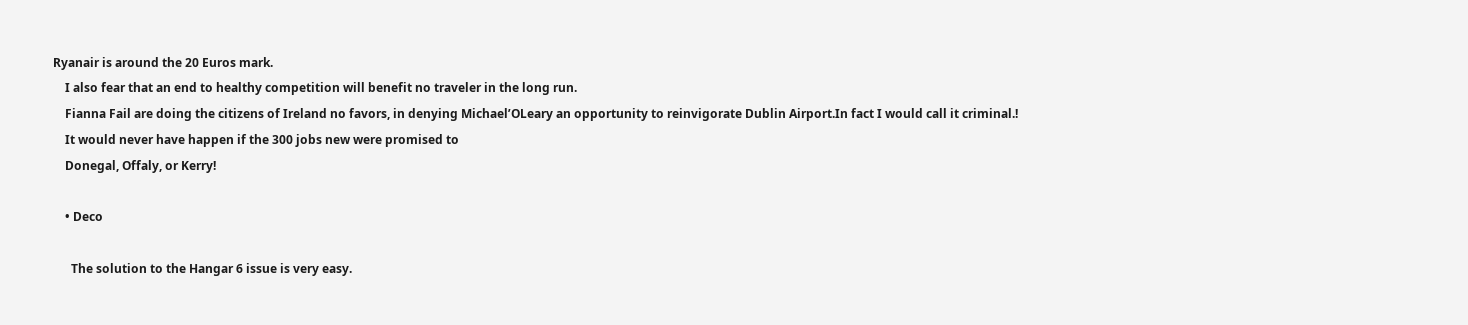Ryanair is around the 20 Euros mark.
    I also fear that an end to healthy competition will benefit no traveler in the long run.
    Fianna Fail are doing the citizens of Ireland no favors, in denying Michael’OLeary an opportunity to reinvigorate Dublin Airport.In fact I would call it criminal.!
    It would never have happen if the 300 jobs new were promised to
    Donegal, Offaly, or Kerry!

    • Deco

      The solution to the Hangar 6 issue is very easy.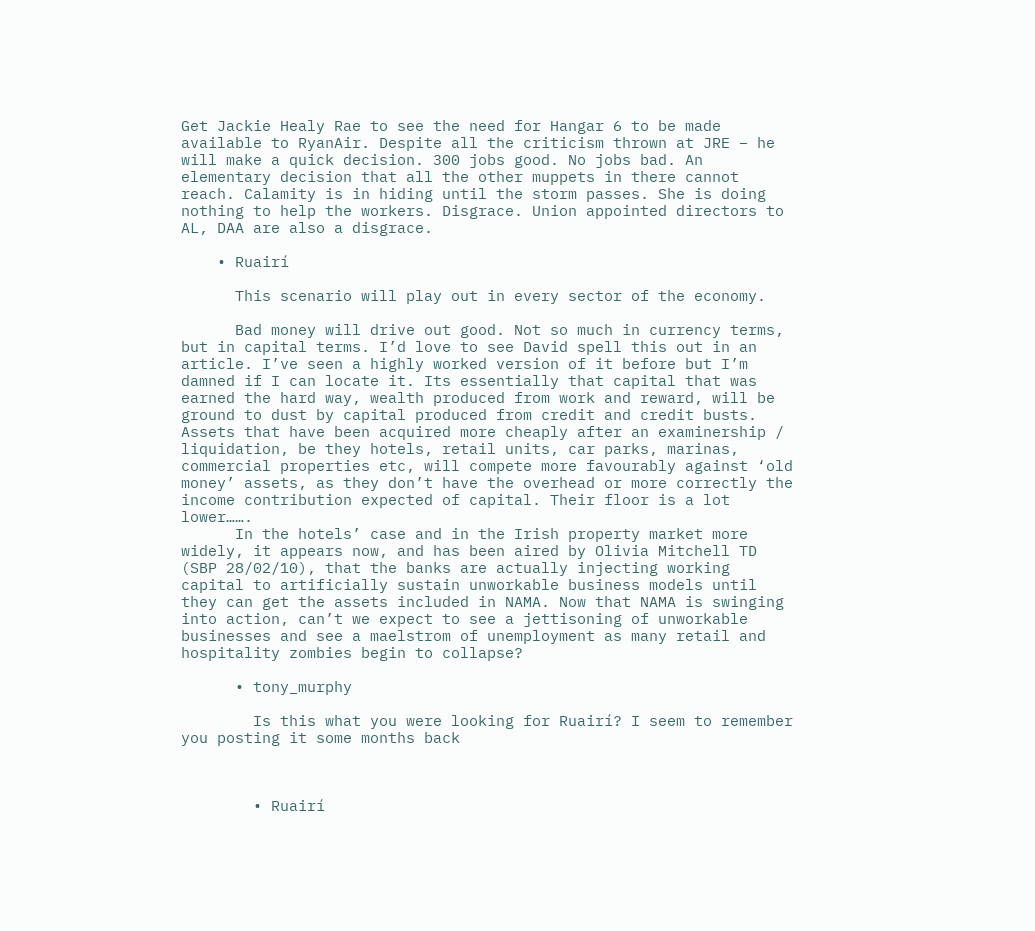Get Jackie Healy Rae to see the need for Hangar 6 to be made available to RyanAir. Despite all the criticism thrown at JRE – he will make a quick decision. 300 jobs good. No jobs bad. An elementary decision that all the other muppets in there cannot reach. Calamity is in hiding until the storm passes. She is doing nothing to help the workers. Disgrace. Union appointed directors to AL, DAA are also a disgrace.

    • Ruairí

      This scenario will play out in every sector of the economy.

      Bad money will drive out good. Not so much in currency terms, but in capital terms. I’d love to see David spell this out in an article. I’ve seen a highly worked version of it before but I’m damned if I can locate it. Its essentially that capital that was earned the hard way, wealth produced from work and reward, will be ground to dust by capital produced from credit and credit busts. Assets that have been acquired more cheaply after an examinership / liquidation, be they hotels, retail units, car parks, marinas, commercial properties etc, will compete more favourably against ‘old money’ assets, as they don’t have the overhead or more correctly the income contribution expected of capital. Their floor is a lot lower…….
      In the hotels’ case and in the Irish property market more widely, it appears now, and has been aired by Olivia Mitchell TD (SBP 28/02/10), that the banks are actually injecting working capital to artificially sustain unworkable business models until they can get the assets included in NAMA. Now that NAMA is swinging into action, can’t we expect to see a jettisoning of unworkable businesses and see a maelstrom of unemployment as many retail and hospitality zombies begin to collapse?

      • tony_murphy

        Is this what you were looking for Ruairí? I seem to remember you posting it some months back



        • Ruairí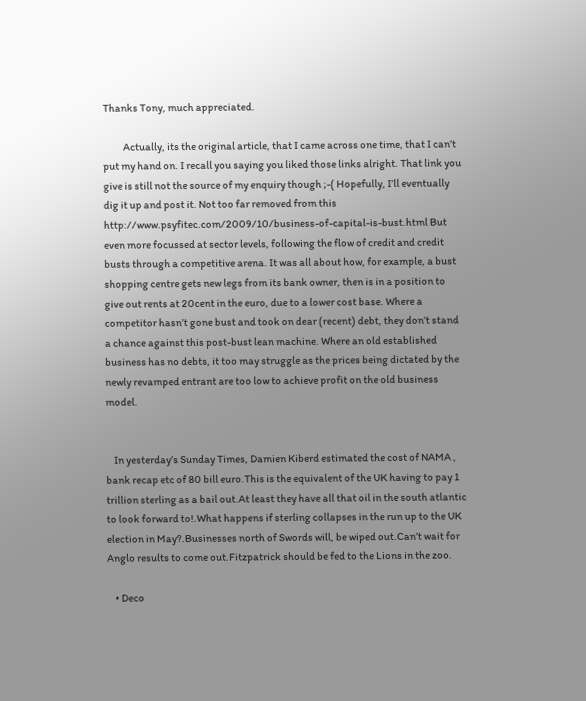Thanks Tony, much appreciated.

          Actually, its the original article, that I came across one time, that I can’t put my hand on. I recall you saying you liked those links alright. That link you give is still not the source of my enquiry though ;-( Hopefully, I’ll eventually dig it up and post it. Not too far removed from this http://www.psyfitec.com/2009/10/business-of-capital-is-bust.html But even more focussed at sector levels, following the flow of credit and credit busts through a competitive arena. It was all about how, for example, a bust shopping centre gets new legs from its bank owner, then is in a position to give out rents at 20cent in the euro, due to a lower cost base. Where a competitor hasn’t gone bust and took on dear (recent) debt, they don’t stand a chance against this post-bust lean machine. Where an old established business has no debts, it too may struggle as the prices being dictated by the newly revamped entrant are too low to achieve profit on the old business model.


    In yesterday’s Sunday Times, Damien Kiberd estimated the cost of NAMA , bank recap etc of 80 bill euro.This is the equivalent of the UK having to pay 1 trillion sterling as a bail out.At least they have all that oil in the south atlantic to look forward to!.What happens if sterling collapses in the run up to the UK election in May?.Businesses north of Swords will, be wiped out.Can’t wait for Anglo results to come out.Fitzpatrick should be fed to the Lions in the zoo.

    • Deco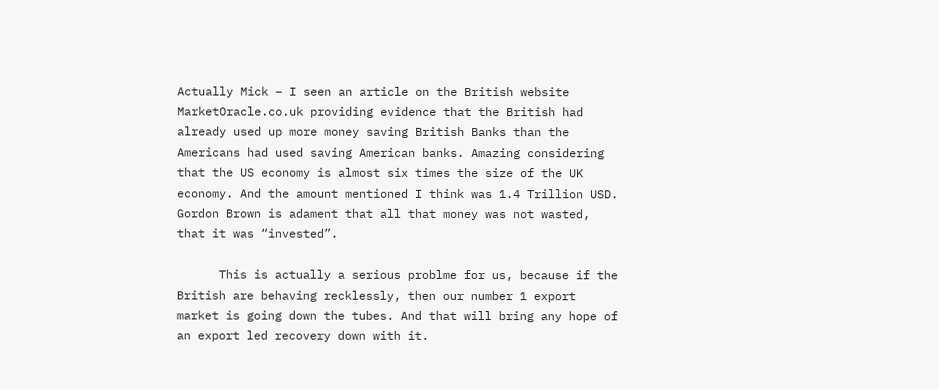Actually Mick – I seen an article on the British website MarketOracle.co.uk providing evidence that the British had already used up more money saving British Banks than the Americans had used saving American banks. Amazing considering that the US economy is almost six times the size of the UK economy. And the amount mentioned I think was 1.4 Trillion USD. Gordon Brown is adament that all that money was not wasted, that it was “invested”.

      This is actually a serious problme for us, because if the British are behaving recklessly, then our number 1 export market is going down the tubes. And that will bring any hope of an export led recovery down with it.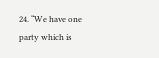24. “We have one party which is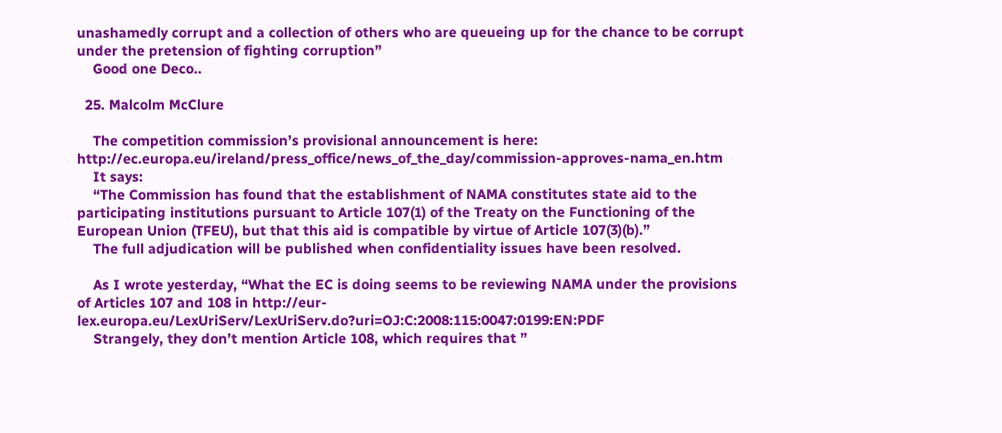unashamedly corrupt and a collection of others who are queueing up for the chance to be corrupt under the pretension of fighting corruption”
    Good one Deco..

  25. Malcolm McClure

    The competition commission’s provisional announcement is here: http://ec.europa.eu/ireland/press_office/news_of_the_day/commission-approves-nama_en.htm
    It says:
    “The Commission has found that the establishment of NAMA constitutes state aid to the participating institutions pursuant to Article 107(1) of the Treaty on the Functioning of the European Union (TFEU), but that this aid is compatible by virtue of Article 107(3)(b).”
    The full adjudication will be published when confidentiality issues have been resolved.

    As I wrote yesterday, “What the EC is doing seems to be reviewing NAMA under the provisions of Articles 107 and 108 in http://eur-lex.europa.eu/LexUriServ/LexUriServ.do?uri=OJ:C:2008:115:0047:0199:EN:PDF
    Strangely, they don’t mention Article 108, which requires that ”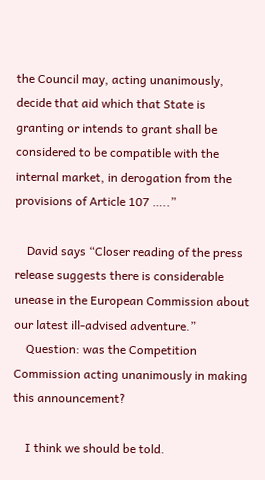the Council may, acting unanimously, decide that aid which that State is granting or intends to grant shall be considered to be compatible with the internal market, in derogation from the provisions of Article 107 …..”

    David says “Closer reading of the press release suggests there is considerable unease in the European Commission about our latest ill-advised adventure.”
    Question: was the Competition Commission acting unanimously in making this announcement?

    I think we should be told.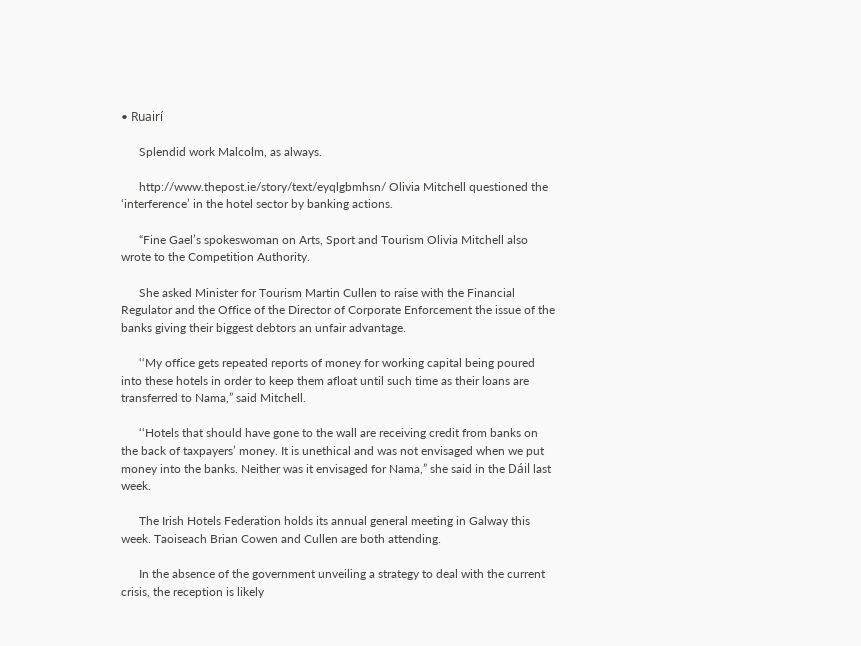• Ruairí

      Splendid work Malcolm, as always.

      http://www.thepost.ie/story/text/eyqlgbmhsn/ Olivia Mitchell questioned the ‘interference’ in the hotel sector by banking actions.

      “Fine Gael’s spokeswoman on Arts, Sport and Tourism Olivia Mitchell also wrote to the Competition Authority.

      She asked Minister for Tourism Martin Cullen to raise with the Financial Regulator and the Office of the Director of Corporate Enforcement the issue of the banks giving their biggest debtors an unfair advantage.

      ‘‘My office gets repeated reports of money for working capital being poured into these hotels in order to keep them afloat until such time as their loans are transferred to Nama,” said Mitchell.

      ‘‘Hotels that should have gone to the wall are receiving credit from banks on the back of taxpayers’ money. It is unethical and was not envisaged when we put money into the banks. Neither was it envisaged for Nama,” she said in the Dáil last week.

      The Irish Hotels Federation holds its annual general meeting in Galway this week. Taoiseach Brian Cowen and Cullen are both attending.

      In the absence of the government unveiling a strategy to deal with the current crisis, the reception is likely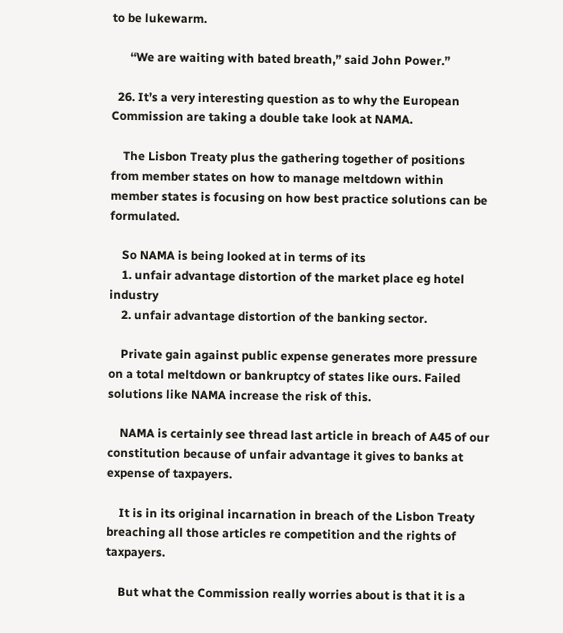to be lukewarm.

      ‘‘We are waiting with bated breath,” said John Power.”

  26. It’s a very interesting question as to why the European Commission are taking a double take look at NAMA.

    The Lisbon Treaty plus the gathering together of positions from member states on how to manage meltdown within member states is focusing on how best practice solutions can be formulated.

    So NAMA is being looked at in terms of its
    1. unfair advantage distortion of the market place eg hotel industry
    2. unfair advantage distortion of the banking sector.

    Private gain against public expense generates more pressure on a total meltdown or bankruptcy of states like ours. Failed solutions like NAMA increase the risk of this.

    NAMA is certainly see thread last article in breach of A45 of our constitution because of unfair advantage it gives to banks at expense of taxpayers.

    It is in its original incarnation in breach of the Lisbon Treaty breaching all those articles re competition and the rights of taxpayers.

    But what the Commission really worries about is that it is a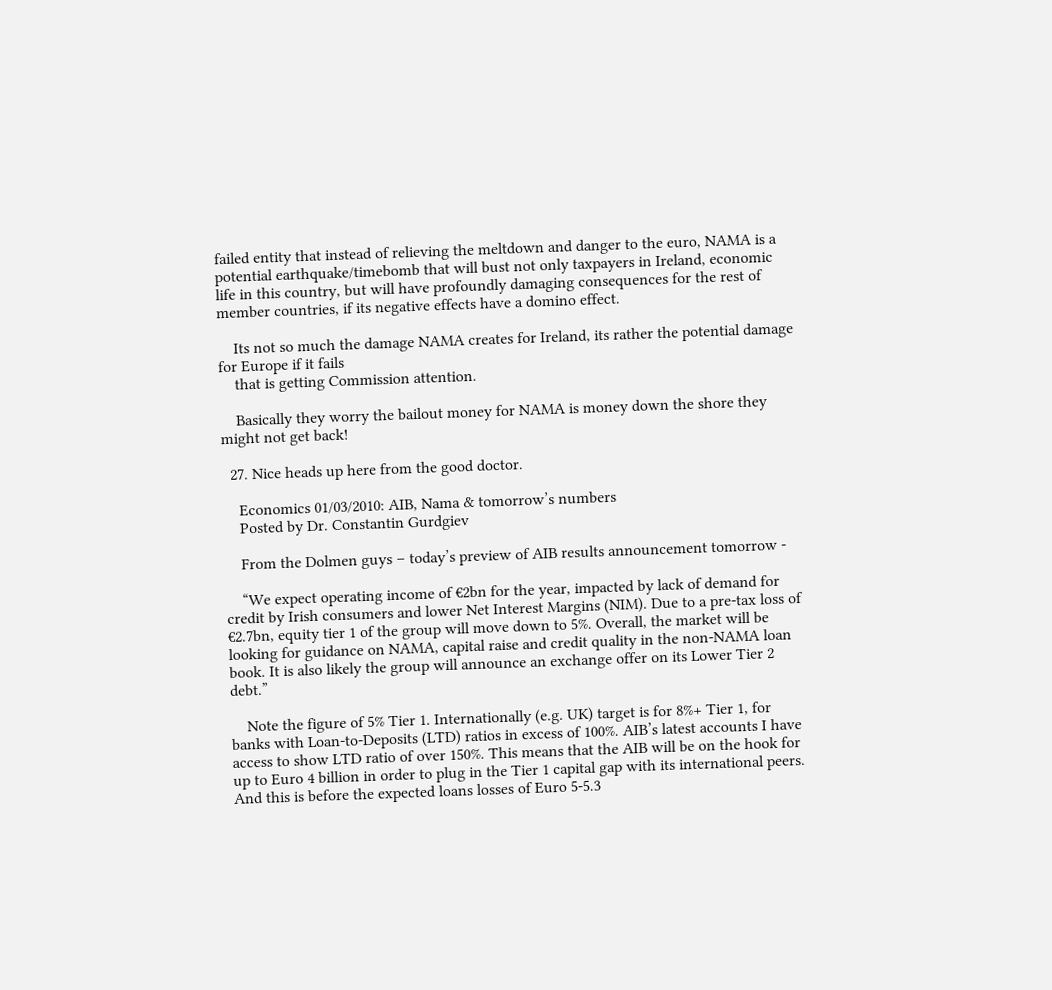failed entity that instead of relieving the meltdown and danger to the euro, NAMA is a potential earthquake/timebomb that will bust not only taxpayers in Ireland, economic life in this country, but will have profoundly damaging consequences for the rest of member countries, if its negative effects have a domino effect.

    Its not so much the damage NAMA creates for Ireland, its rather the potential damage for Europe if it fails
    that is getting Commission attention.

    Basically they worry the bailout money for NAMA is money down the shore they might not get back!

  27. Nice heads up here from the good doctor.

    Economics 01/03/2010: AIB, Nama & tomorrow’s numbers
    Posted by Dr. Constantin Gurdgiev

    From the Dolmen guys – today’s preview of AIB results announcement tomorrow -

    “We expect operating income of €2bn for the year, impacted by lack of demand for credit by Irish consumers and lower Net Interest Margins (NIM). Due to a pre-tax loss of €2.7bn, equity tier 1 of the group will move down to 5%. Overall, the market will be looking for guidance on NAMA, capital raise and credit quality in the non-NAMA loan book. It is also likely the group will announce an exchange offer on its Lower Tier 2 debt.”

    Note the figure of 5% Tier 1. Internationally (e.g. UK) target is for 8%+ Tier 1, for banks with Loan-to-Deposits (LTD) ratios in excess of 100%. AIB’s latest accounts I have access to show LTD ratio of over 150%. This means that the AIB will be on the hook for up to Euro 4 billion in order to plug in the Tier 1 capital gap with its international peers. And this is before the expected loans losses of Euro 5-5.3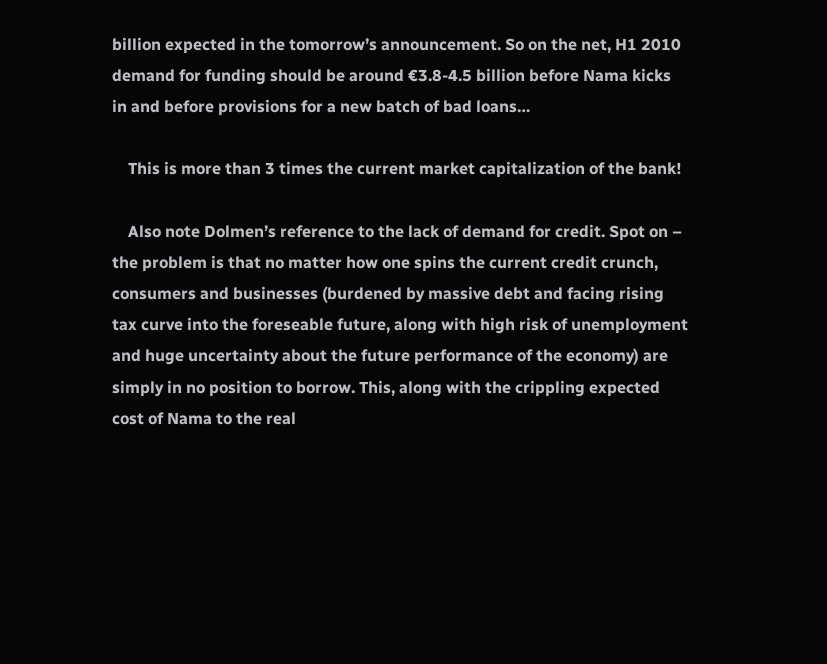billion expected in the tomorrow’s announcement. So on the net, H1 2010 demand for funding should be around €3.8-4.5 billion before Nama kicks in and before provisions for a new batch of bad loans…

    This is more than 3 times the current market capitalization of the bank!

    Also note Dolmen’s reference to the lack of demand for credit. Spot on – the problem is that no matter how one spins the current credit crunch, consumers and businesses (burdened by massive debt and facing rising tax curve into the foreseable future, along with high risk of unemployment and huge uncertainty about the future performance of the economy) are simply in no position to borrow. This, along with the crippling expected cost of Nama to the real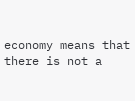economy means that there is not a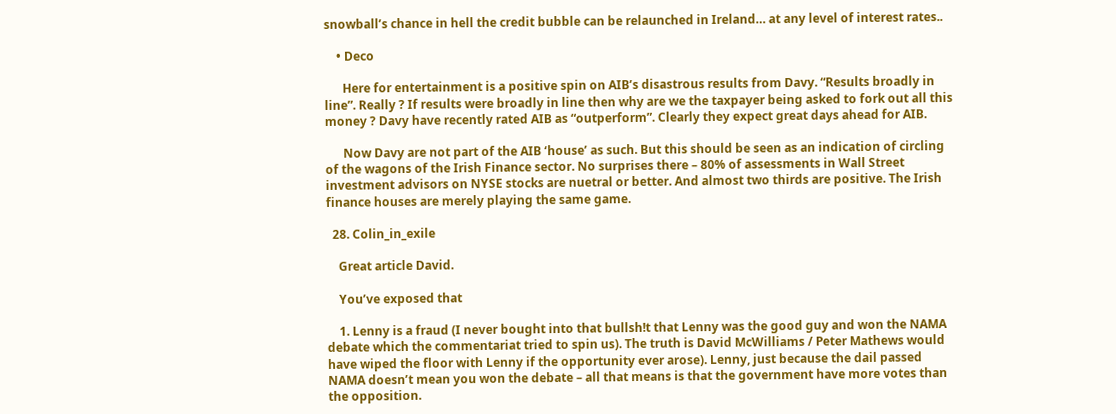snowball’s chance in hell the credit bubble can be relaunched in Ireland… at any level of interest rates..

    • Deco

      Here for entertainment is a positive spin on AIB’s disastrous results from Davy. “Results broadly in line”. Really ? If results were broadly in line then why are we the taxpayer being asked to fork out all this money ? Davy have recently rated AIB as “outperform”. Clearly they expect great days ahead for AIB.

      Now Davy are not part of the AIB ‘house’ as such. But this should be seen as an indication of circling of the wagons of the Irish Finance sector. No surprises there – 80% of assessments in Wall Street investment advisors on NYSE stocks are nuetral or better. And almost two thirds are positive. The Irish finance houses are merely playing the same game.

  28. Colin_in_exile

    Great article David.

    You’ve exposed that

    1. Lenny is a fraud (I never bought into that bullsh!t that Lenny was the good guy and won the NAMA debate which the commentariat tried to spin us). The truth is David McWilliams / Peter Mathews would have wiped the floor with Lenny if the opportunity ever arose). Lenny, just because the dail passed NAMA doesn’t mean you won the debate – all that means is that the government have more votes than the opposition.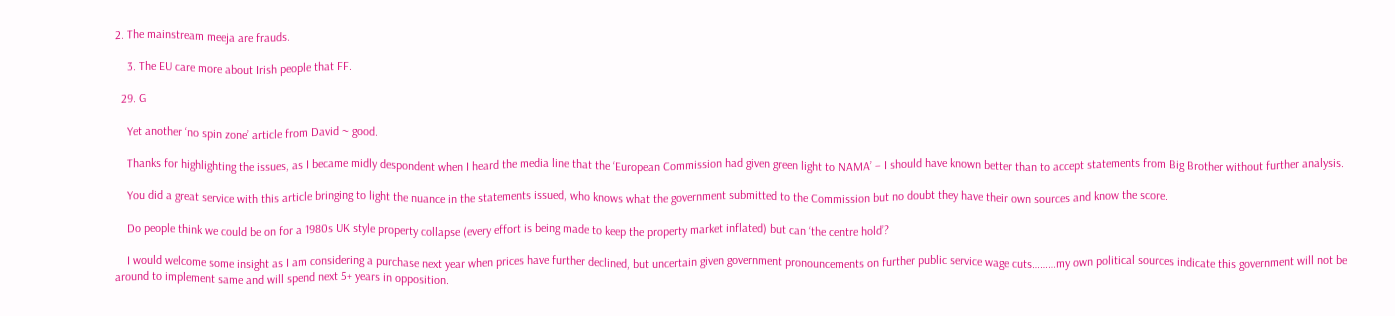2. The mainstream meeja are frauds.

    3. The EU care more about Irish people that FF.

  29. G

    Yet another ‘no spin zone’ article from David ~ good.

    Thanks for highlighting the issues, as I became midly despondent when I heard the media line that the ‘European Commission had given green light to NAMA’ – I should have known better than to accept statements from Big Brother without further analysis.

    You did a great service with this article bringing to light the nuance in the statements issued, who knows what the government submitted to the Commission but no doubt they have their own sources and know the score.

    Do people think we could be on for a 1980s UK style property collapse (every effort is being made to keep the property market inflated) but can ‘the centre hold’?

    I would welcome some insight as I am considering a purchase next year when prices have further declined, but uncertain given government pronouncements on further public service wage cuts………my own political sources indicate this government will not be around to implement same and will spend next 5+ years in opposition.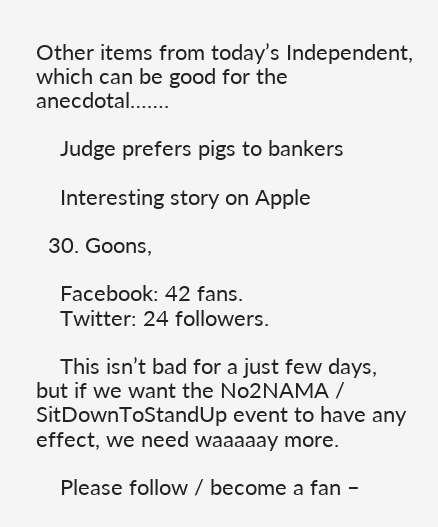Other items from today’s Independent, which can be good for the anecdotal…….

    Judge prefers pigs to bankers

    Interesting story on Apple

  30. Goons,

    Facebook: 42 fans.
    Twitter: 24 followers.

    This isn’t bad for a just few days, but if we want the No2NAMA / SitDownToStandUp event to have any effect, we need waaaaay more.

    Please follow / become a fan –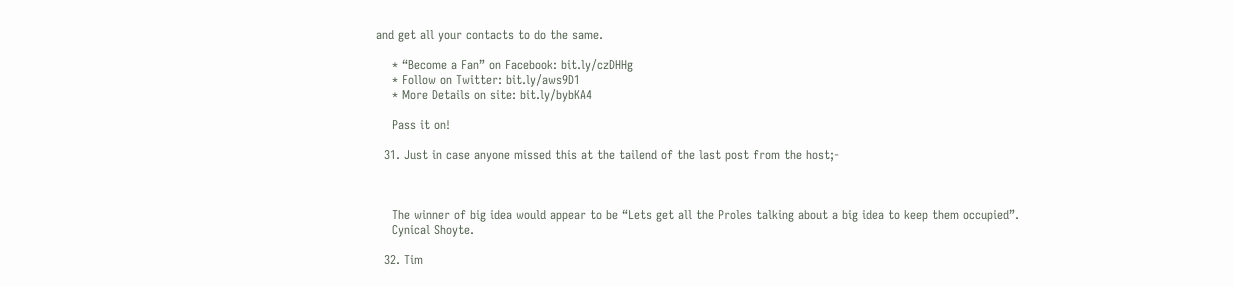and get all your contacts to do the same.

    * “Become a Fan” on Facebook: bit.ly/czDHHg
    * Follow on Twitter: bit.ly/aws9D1
    * More Details on site: bit.ly/bybKA4

    Pass it on!

  31. Just in case anyone missed this at the tailend of the last post from the host;-



    The winner of big idea would appear to be “Lets get all the Proles talking about a big idea to keep them occupied”.
    Cynical Shoyte.

  32. Tim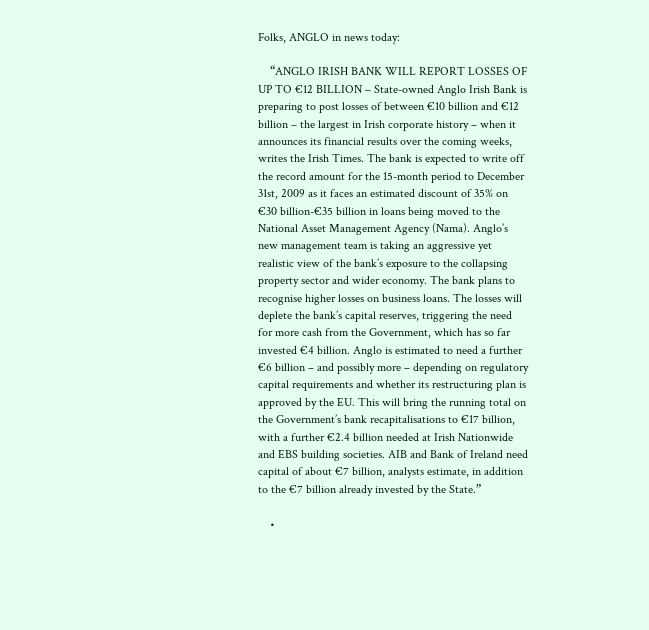Folks, ANGLO in news today:

    “ANGLO IRISH BANK WILL REPORT LOSSES OF UP TO €12 BILLION – State-owned Anglo Irish Bank is preparing to post losses of between €10 billion and €12 billion – the largest in Irish corporate history – when it announces its financial results over the coming weeks, writes the Irish Times. The bank is expected to write off the record amount for the 15-month period to December 31st, 2009 as it faces an estimated discount of 35% on €30 billion-€35 billion in loans being moved to the National Asset Management Agency (Nama). Anglo’s new management team is taking an aggressive yet realistic view of the bank’s exposure to the collapsing property sector and wider economy. The bank plans to recognise higher losses on business loans. The losses will deplete the bank’s capital reserves, triggering the need for more cash from the Government, which has so far invested €4 billion. Anglo is estimated to need a further €6 billion – and possibly more – depending on regulatory capital requirements and whether its restructuring plan is approved by the EU. This will bring the running total on the Government’s bank recapitalisations to €17 billion, with a further €2.4 billion needed at Irish Nationwide and EBS building societies. AIB and Bank of Ireland need capital of about €7 billion, analysts estimate, in addition to the €7 billion already invested by the State.”

    •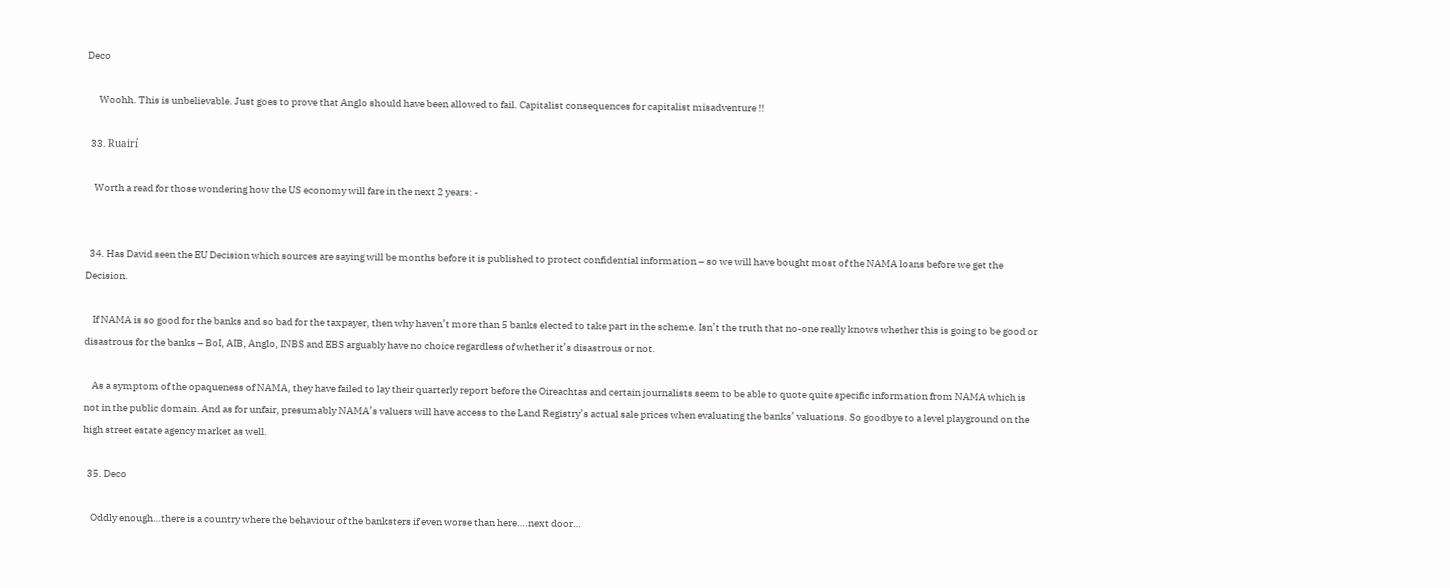Deco

      Woohh. This is unbelievable. Just goes to prove that Anglo should have been allowed to fail. Capitalist consequences for capitalist misadventure !!

  33. Ruairí

    Worth a read for those wondering how the US economy will fare in the next 2 years: -


  34. Has David seen the EU Decision which sources are saying will be months before it is published to protect confidential information – so we will have bought most of the NAMA loans before we get the Decision.

    If NAMA is so good for the banks and so bad for the taxpayer, then why haven’t more than 5 banks elected to take part in the scheme. Isn’t the truth that no-one really knows whether this is going to be good or disastrous for the banks – BoI, AIB, Anglo, INBS and EBS arguably have no choice regardless of whether it’s disastrous or not.

    As a symptom of the opaqueness of NAMA, they have failed to lay their quarterly report before the Oireachtas and certain journalists seem to be able to quote quite specific information from NAMA which is not in the public domain. And as for unfair, presumably NAMA’s valuers will have access to the Land Registry’s actual sale prices when evaluating the banks’ valuations. So goodbye to a level playground on the high street estate agency market as well.

  35. Deco

    Oddly enough…there is a country where the behaviour of the banksters if even worse than here….next door…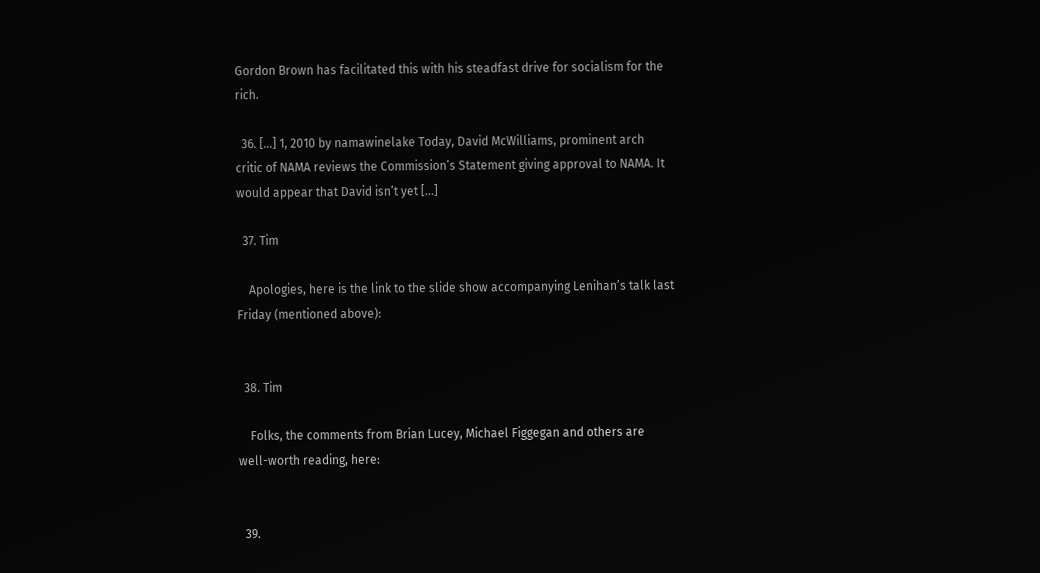Gordon Brown has facilitated this with his steadfast drive for socialism for the rich.

  36. [...] 1, 2010 by namawinelake Today, David McWilliams, prominent arch critic of NAMA reviews the Commission’s Statement giving approval to NAMA. It would appear that David isn’t yet [...]

  37. Tim

    Apologies, here is the link to the slide show accompanying Lenihan’s talk last Friday (mentioned above):


  38. Tim

    Folks, the comments from Brian Lucey, Michael Figgegan and others are well-worth reading, here:


  39.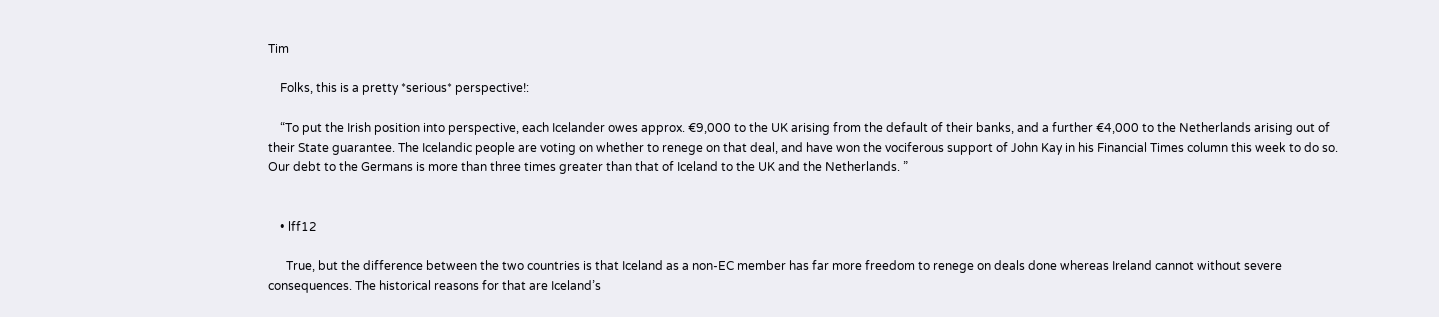Tim

    Folks, this is a pretty *serious* perspective!:

    “To put the Irish position into perspective, each Icelander owes approx. €9,000 to the UK arising from the default of their banks, and a further €4,000 to the Netherlands arising out of their State guarantee. The Icelandic people are voting on whether to renege on that deal, and have won the vociferous support of John Kay in his Financial Times column this week to do so. Our debt to the Germans is more than three times greater than that of Iceland to the UK and the Netherlands. ”


    • lff12

      True, but the difference between the two countries is that Iceland as a non-EC member has far more freedom to renege on deals done whereas Ireland cannot without severe consequences. The historical reasons for that are Iceland’s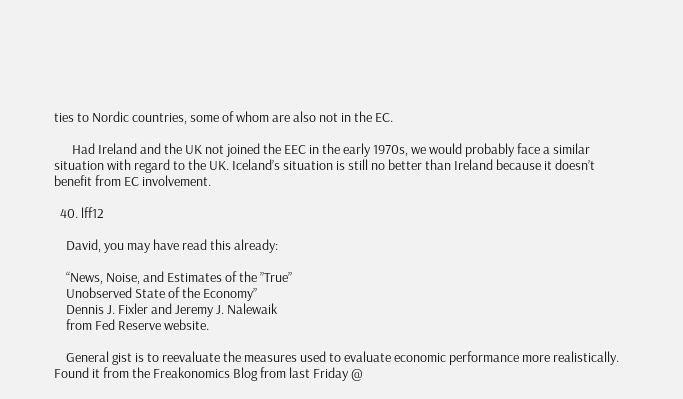ties to Nordic countries, some of whom are also not in the EC.

      Had Ireland and the UK not joined the EEC in the early 1970s, we would probably face a similar situation with regard to the UK. Iceland’s situation is still no better than Ireland because it doesn’t benefit from EC involvement.

  40. lff12

    David, you may have read this already:

    “News, Noise, and Estimates of the ”True”
    Unobserved State of the Economy”
    Dennis J. Fixler and Jeremy J. Nalewaik
    from Fed Reserve website.

    General gist is to reevaluate the measures used to evaluate economic performance more realistically. Found it from the Freakonomics Blog from last Friday @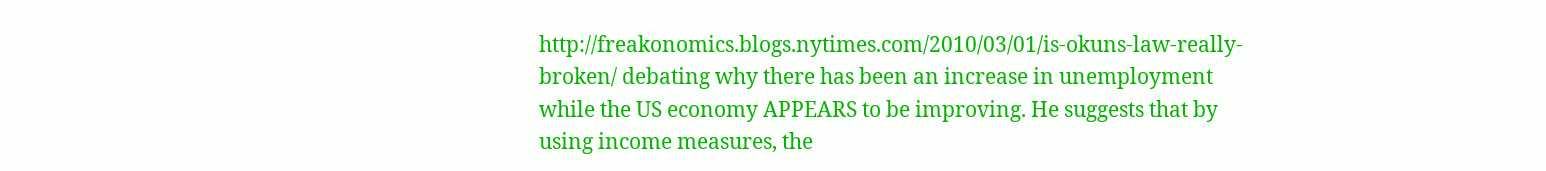http://freakonomics.blogs.nytimes.com/2010/03/01/is-okuns-law-really-broken/ debating why there has been an increase in unemployment while the US economy APPEARS to be improving. He suggests that by using income measures, the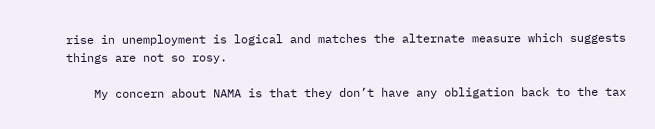rise in unemployment is logical and matches the alternate measure which suggests things are not so rosy.

    My concern about NAMA is that they don’t have any obligation back to the tax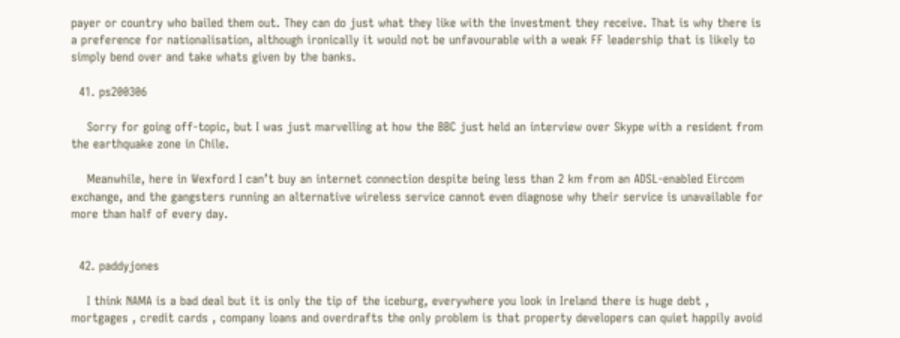payer or country who bailed them out. They can do just what they like with the investment they receive. That is why there is a preference for nationalisation, although ironically it would not be unfavourable with a weak FF leadership that is likely to simply bend over and take whats given by the banks.

  41. ps200306

    Sorry for going off-topic, but I was just marvelling at how the BBC just held an interview over Skype with a resident from the earthquake zone in Chile.

    Meanwhile, here in Wexford I can’t buy an internet connection despite being less than 2 km from an ADSL-enabled Eircom exchange, and the gangsters running an alternative wireless service cannot even diagnose why their service is unavailable for more than half of every day.


  42. paddyjones

    I think NAMA is a bad deal but it is only the tip of the iceburg, everywhere you look in Ireland there is huge debt , mortgages , credit cards , company loans and overdrafts the only problem is that property developers can quiet happily avoid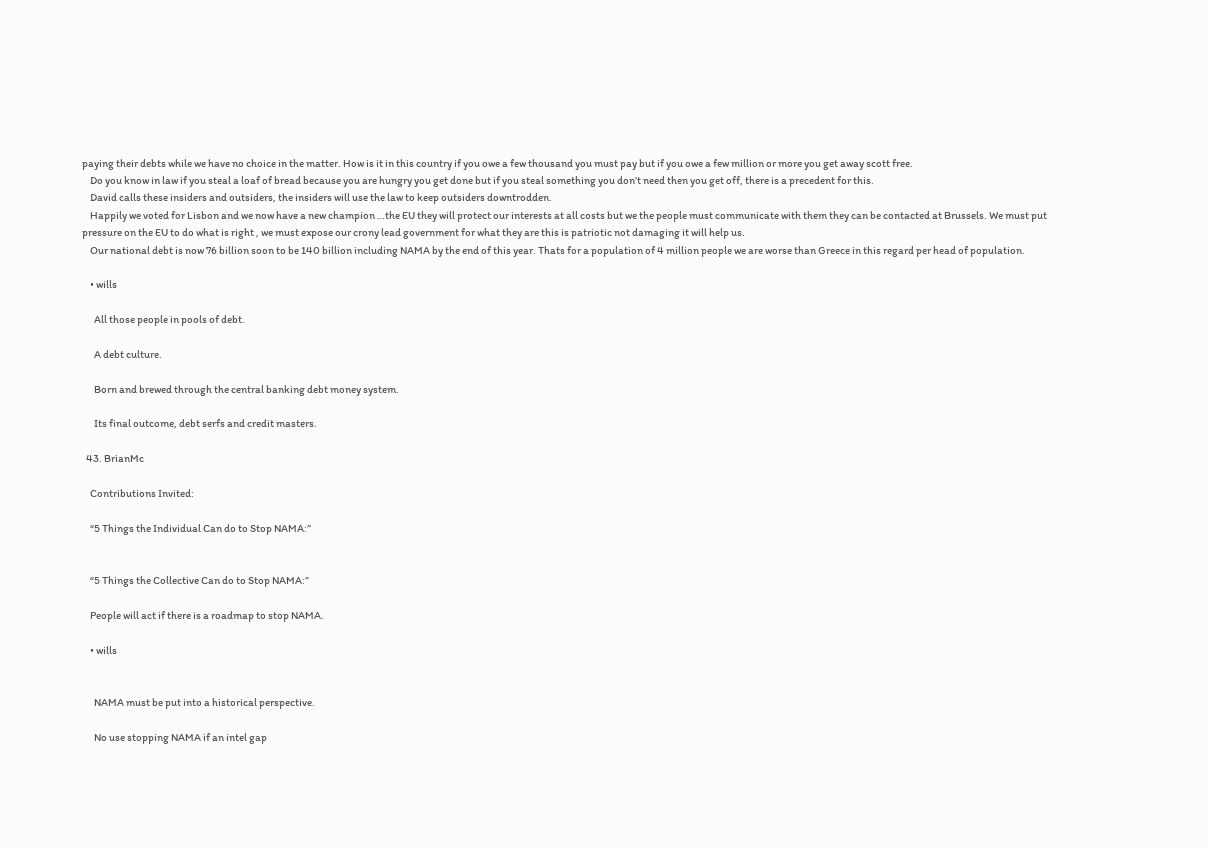paying their debts while we have no choice in the matter. How is it in this country if you owe a few thousand you must pay but if you owe a few million or more you get away scott free.
    Do you know in law if you steal a loaf of bread because you are hungry you get done but if you steal something you don’t need then you get off, there is a precedent for this.
    David calls these insiders and outsiders, the insiders will use the law to keep outsiders downtrodden.
    Happily we voted for Lisbon and we now have a new champion …the EU they will protect our interests at all costs but we the people must communicate with them they can be contacted at Brussels. We must put pressure on the EU to do what is right , we must expose our crony lead government for what they are this is patriotic not damaging it will help us.
    Our national debt is now 76 billion soon to be 140 billion including NAMA by the end of this year. Thats for a population of 4 million people we are worse than Greece in this regard per head of population.

    • wills

      All those people in pools of debt.

      A debt culture.

      Born and brewed through the central banking debt money system.

      Its final outcome, debt serfs and credit masters.

  43. BrianMc

    Contributions Invited:

    “5 Things the Individual Can do to Stop NAMA:”


    “5 Things the Collective Can do to Stop NAMA:”

    People will act if there is a roadmap to stop NAMA.

    • wills


      NAMA must be put into a historical perspective.

      No use stopping NAMA if an intel gap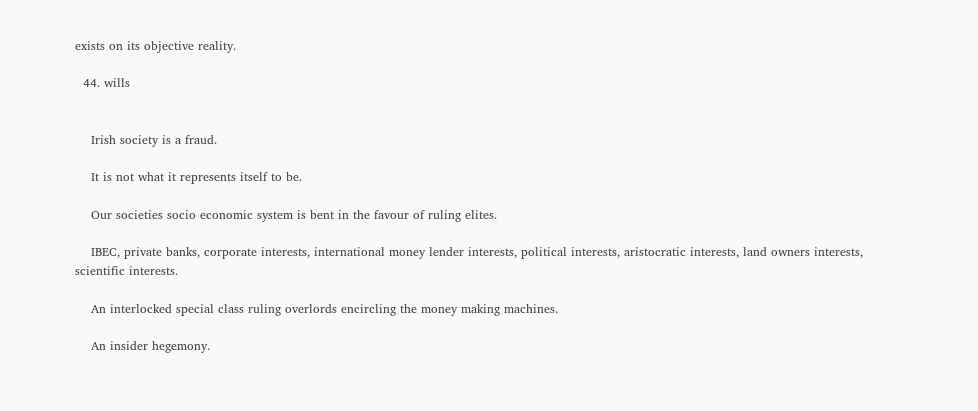exists on its objective reality.

  44. wills


    Irish society is a fraud.

    It is not what it represents itself to be.

    Our societies socio economic system is bent in the favour of ruling elites.

    IBEC, private banks, corporate interests, international money lender interests, political interests, aristocratic interests, land owners interests, scientific interests.

    An interlocked special class ruling overlords encircling the money making machines.

    An insider hegemony.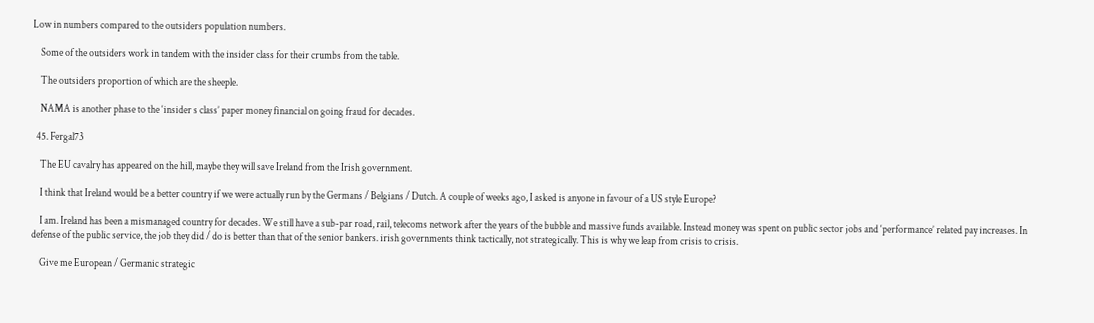Low in numbers compared to the outsiders population numbers.

    Some of the outsiders work in tandem with the insider class for their crumbs from the table.

    The outsiders proportion of which are the sheeple.

    NAMA is another phase to the ‘insider s class’ paper money financial on going fraud for decades.

  45. Fergal73

    The EU cavalry has appeared on the hill, maybe they will save Ireland from the Irish government.

    I think that Ireland would be a better country if we were actually run by the Germans / Belgians / Dutch. A couple of weeks ago, I asked is anyone in favour of a US style Europe?

    I am. Ireland has been a mismanaged country for decades. We still have a sub-par road, rail, telecoms network after the years of the bubble and massive funds available. Instead money was spent on public sector jobs and ‘performance’ related pay increases. In defense of the public service, the job they did / do is better than that of the senior bankers. irish governments think tactically, not strategically. This is why we leap from crisis to crisis.

    Give me European / Germanic strategic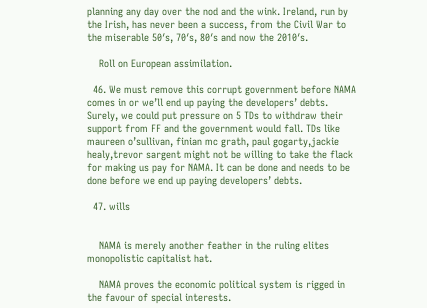planning any day over the nod and the wink. Ireland, run by the Irish, has never been a success, from the Civil War to the miserable 50′s, 70′s, 80′s and now the 2010′s.

    Roll on European assimilation.

  46. We must remove this corrupt government before NAMA comes in or we’ll end up paying the developers’ debts. Surely, we could put pressure on 5 TDs to withdraw their support from FF and the government would fall. TDs like maureen o’sullivan, finian mc grath, paul gogarty,jackie healy,trevor sargent might not be willing to take the flack for making us pay for NAMA. It can be done and needs to be done before we end up paying developers’ debts.

  47. wills


    NAMA is merely another feather in the ruling elites monopolistic capitalist hat.

    NAMA proves the economic political system is rigged in the favour of special interests.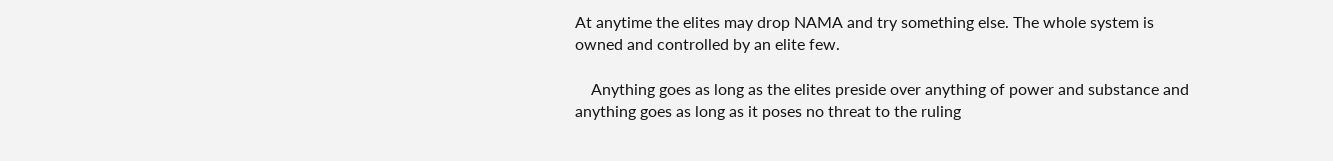At anytime the elites may drop NAMA and try something else. The whole system is owned and controlled by an elite few.

    Anything goes as long as the elites preside over anything of power and substance and anything goes as long as it poses no threat to the ruling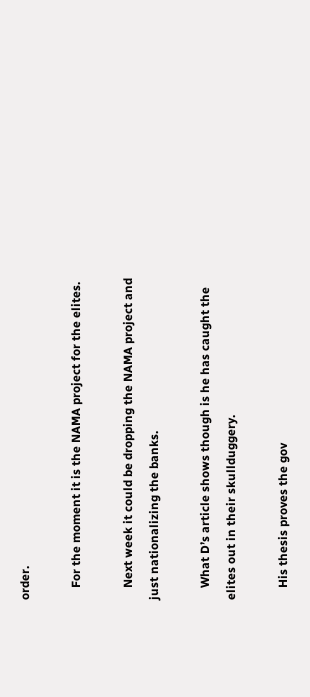order.

    For the moment it is the NAMA project for the elites.

    Next week it could be dropping the NAMA project and just nationalizing the banks.

    What D’s article shows though is he has caught the elites out in their skullduggery.

    His thesis proves the gov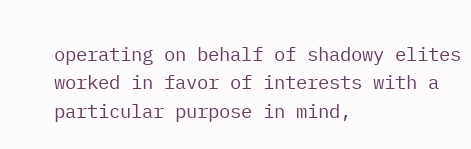operating on behalf of shadowy elites worked in favor of interests with a particular purpose in mind,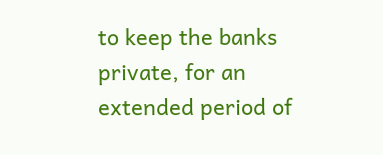to keep the banks private, for an extended period of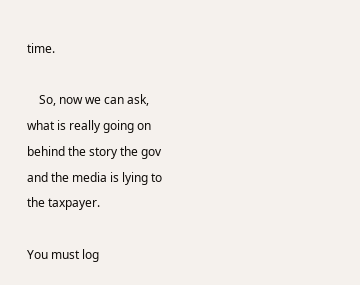time.

    So, now we can ask, what is really going on behind the story the gov and the media is lying to the taxpayer.

You must log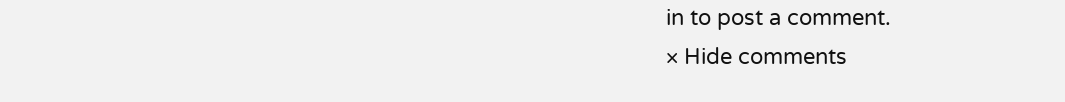in to post a comment.
× Hide comments